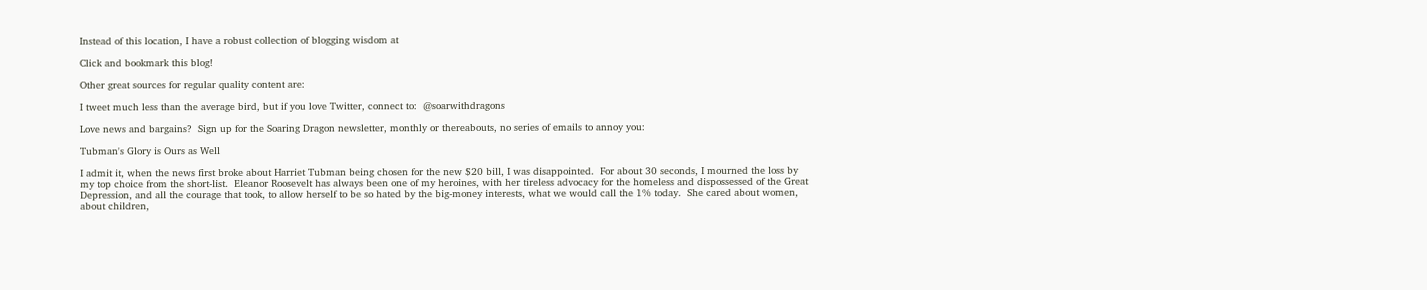Instead of this location, I have a robust collection of blogging wisdom at

Click and bookmark this blog!

Other great sources for regular quality content are:

I tweet much less than the average bird, but if you love Twitter, connect to:  @soarwithdragons

Love news and bargains?  Sign up for the Soaring Dragon newsletter, monthly or thereabouts, no series of emails to annoy you:

Tubman's Glory is Ours as Well

I admit it, when the news first broke about Harriet Tubman being chosen for the new $20 bill, I was disappointed.  For about 30 seconds, I mourned the loss by my top choice from the short-list.  Eleanor Roosevelt has always been one of my heroines, with her tireless advocacy for the homeless and dispossessed of the Great Depression, and all the courage that took, to allow herself to be so hated by the big-money interests, what we would call the 1% today.  She cared about women, about children,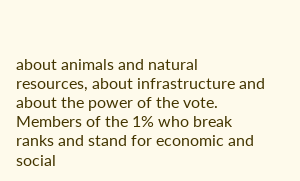about animals and natural resources, about infrastructure and about the power of the vote.  Members of the 1% who break ranks and stand for economic and social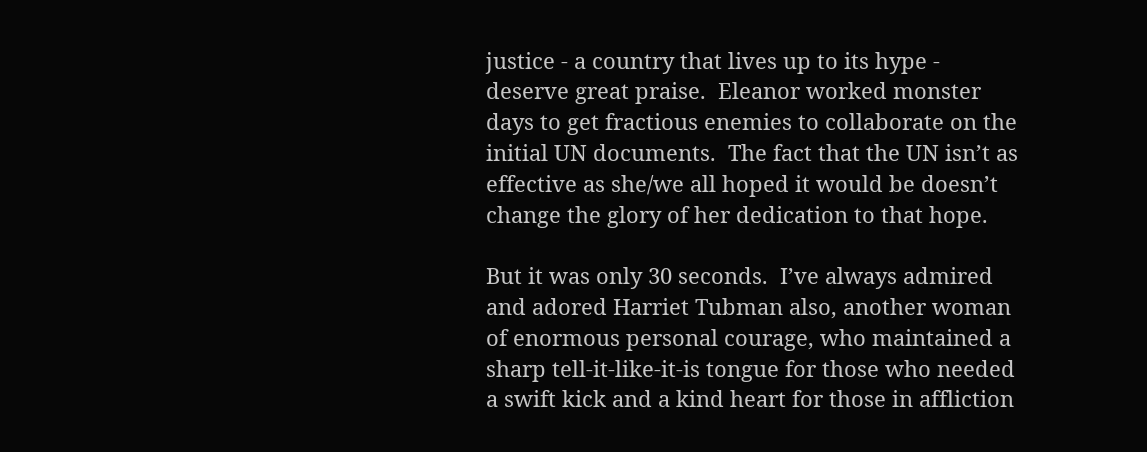justice - a country that lives up to its hype - deserve great praise.  Eleanor worked monster days to get fractious enemies to collaborate on the initial UN documents.  The fact that the UN isn’t as effective as she/we all hoped it would be doesn’t change the glory of her dedication to that hope.

But it was only 30 seconds.  I’ve always admired and adored Harriet Tubman also, another woman of enormous personal courage, who maintained a sharp tell-it-like-it-is tongue for those who needed a swift kick and a kind heart for those in affliction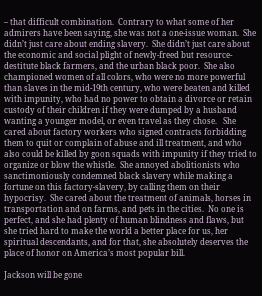– that difficult combination.  Contrary to what some of her admirers have been saying, she was not a one-issue woman.  She didn’t just care about ending slavery.  She didn’t just care about the economic and social plight of newly-freed but resource-destitute black farmers, and the urban black poor.  She also championed women of all colors, who were no more powerful than slaves in the mid-19th century, who were beaten and killed with impunity, who had no power to obtain a divorce or retain custody of their children if they were dumped by a husband wanting a younger model, or even travel as they chose.   She cared about factory workers who signed contracts forbidding them to quit or complain of abuse and ill treatment, and who also could be killed by goon squads with impunity if they tried to organize or blow the whistle.  She annoyed abolitionists who sanctimoniously condemned black slavery while making a fortune on this factory-slavery, by calling them on their hypocrisy.  She cared about the treatment of animals, horses in transportation and on farms, and pets in the cities.  No one is perfect, and she had plenty of human blindness and flaws, but she tried hard to make the world a better place for us, her spiritual descendants, and for that, she absolutely deserves the place of honor on America’s most popular bill.

Jackson will be gone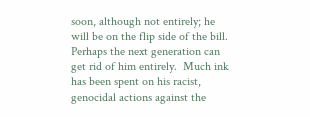soon, although not entirely; he will be on the flip side of the bill.  Perhaps the next generation can get rid of him entirely.  Much ink has been spent on his racist, genocidal actions against the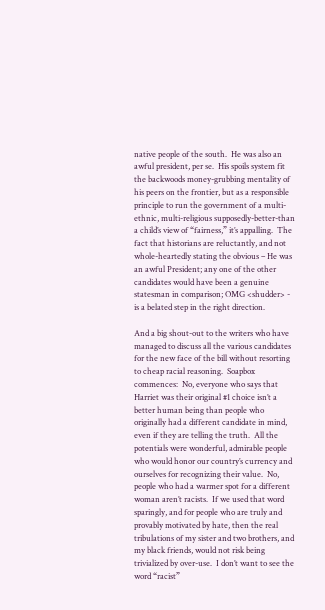native people of the south.  He was also an awful president, per se.  His spoils system fit the backwoods money-grubbing mentality of his peers on the frontier, but as a responsible principle to run the government of a multi-ethnic, multi-religious supposedly-better-than a child’s view of “fairness,” it’s appalling.  The fact that historians are reluctantly, and not whole-heartedly stating the obvious – He was an awful President; any one of the other candidates would have been a genuine statesman in comparison; OMG <shudder> - is a belated step in the right direction.

And a big shout-out to the writers who have managed to discuss all the various candidates for the new face of the bill without resorting to cheap racial reasoning.  Soapbox commences:  No, everyone who says that Harriet was their original #1 choice isn’t a better human being than people who originally had a different candidate in mind, even if they are telling the truth.  All the potentials were wonderful, admirable people who would honor our country’s currency and ourselves for recognizing their value.  No, people who had a warmer spot for a different woman aren’t racists.  If we used that word sparingly, and for people who are truly and provably motivated by hate, then the real tribulations of my sister and two brothers, and my black friends, would not risk being trivialized by over-use.  I don’t want to see the word “racist”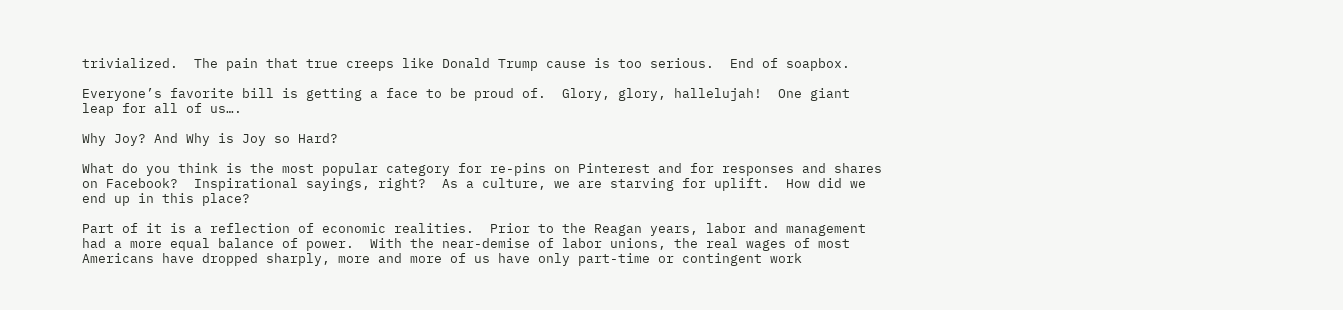trivialized.  The pain that true creeps like Donald Trump cause is too serious.  End of soapbox.

Everyone’s favorite bill is getting a face to be proud of.  Glory, glory, hallelujah!  One giant leap for all of us….

Why Joy? And Why is Joy so Hard?

What do you think is the most popular category for re-pins on Pinterest and for responses and shares on Facebook?  Inspirational sayings, right?  As a culture, we are starving for uplift.  How did we end up in this place?

Part of it is a reflection of economic realities.  Prior to the Reagan years, labor and management had a more equal balance of power.  With the near-demise of labor unions, the real wages of most Americans have dropped sharply, more and more of us have only part-time or contingent work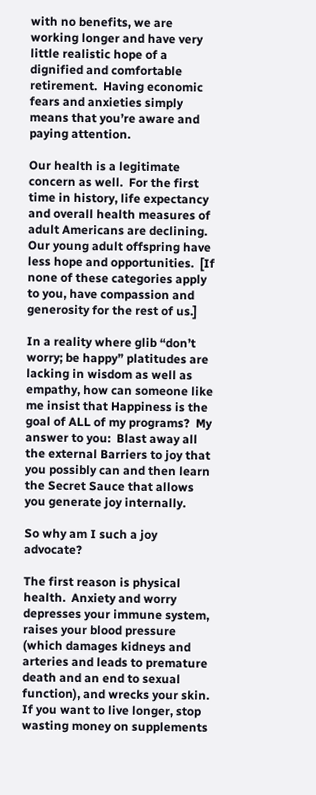with no benefits, we are working longer and have very little realistic hope of a dignified and comfortable retirement.  Having economic fears and anxieties simply means that you’re aware and paying attention.

Our health is a legitimate concern as well.  For the first time in history, life expectancy and overall health measures of adult Americans are declining.  Our young adult offspring have less hope and opportunities.  [If none of these categories apply to you, have compassion and generosity for the rest of us.]

In a reality where glib “don’t worry; be happy” platitudes are lacking in wisdom as well as empathy, how can someone like me insist that Happiness is the goal of ALL of my programs?  My answer to you:  Blast away all the external Barriers to joy that you possibly can and then learn the Secret Sauce that allows you generate joy internally.

So why am I such a joy advocate?

The first reason is physical health.  Anxiety and worry depresses your immune system, raises your blood pressure (which damages kidneys and arteries and leads to premature death and an end to sexual function), and wrecks your skin.  If you want to live longer, stop wasting money on supplements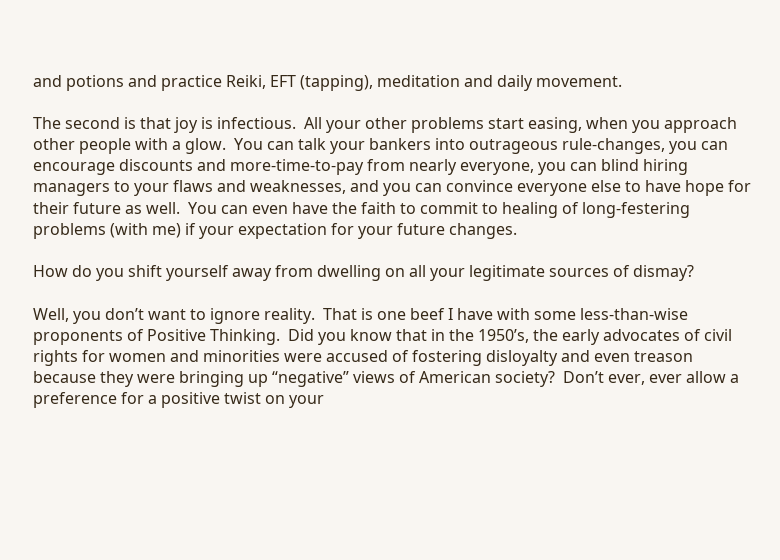and potions and practice Reiki, EFT (tapping), meditation and daily movement.

The second is that joy is infectious.  All your other problems start easing, when you approach other people with a glow.  You can talk your bankers into outrageous rule-changes, you can encourage discounts and more-time-to-pay from nearly everyone, you can blind hiring managers to your flaws and weaknesses, and you can convince everyone else to have hope for their future as well.  You can even have the faith to commit to healing of long-festering problems (with me) if your expectation for your future changes.

How do you shift yourself away from dwelling on all your legitimate sources of dismay?

Well, you don’t want to ignore reality.  That is one beef I have with some less-than-wise proponents of Positive Thinking.  Did you know that in the 1950’s, the early advocates of civil rights for women and minorities were accused of fostering disloyalty and even treason because they were bringing up “negative” views of American society?  Don’t ever, ever allow a preference for a positive twist on your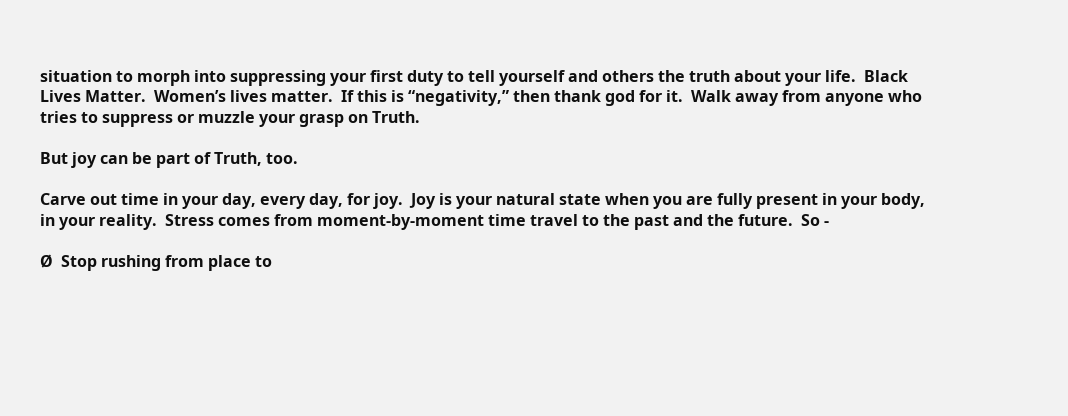situation to morph into suppressing your first duty to tell yourself and others the truth about your life.  Black Lives Matter.  Women’s lives matter.  If this is “negativity,” then thank god for it.  Walk away from anyone who tries to suppress or muzzle your grasp on Truth.

But joy can be part of Truth, too.

Carve out time in your day, every day, for joy.  Joy is your natural state when you are fully present in your body, in your reality.  Stress comes from moment-by-moment time travel to the past and the future.  So -

Ø  Stop rushing from place to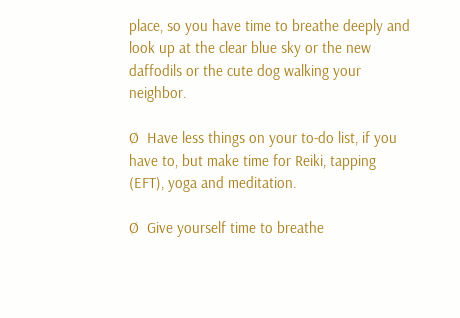place, so you have time to breathe deeply and look up at the clear blue sky or the new daffodils or the cute dog walking your neighbor.

Ø  Have less things on your to-do list, if you have to, but make time for Reiki, tapping (EFT), yoga and meditation.

Ø  Give yourself time to breathe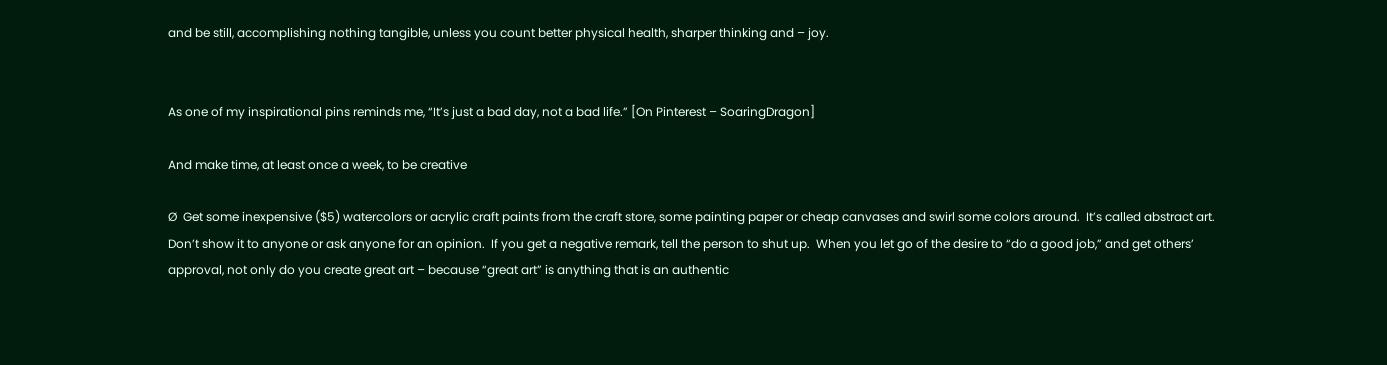and be still, accomplishing nothing tangible, unless you count better physical health, sharper thinking and – joy.


As one of my inspirational pins reminds me, “It’s just a bad day, not a bad life.” [On Pinterest – SoaringDragon]

And make time, at least once a week, to be creative

Ø  Get some inexpensive ($5) watercolors or acrylic craft paints from the craft store, some painting paper or cheap canvases and swirl some colors around.  It’s called abstract art.  Don’t show it to anyone or ask anyone for an opinion.  If you get a negative remark, tell the person to shut up.  When you let go of the desire to “do a good job,” and get others’ approval, not only do you create great art – because “great art” is anything that is an authentic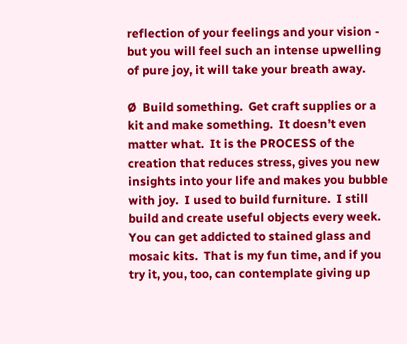reflection of your feelings and your vision - but you will feel such an intense upwelling of pure joy, it will take your breath away.

Ø  Build something.  Get craft supplies or a kit and make something.  It doesn’t even matter what.  It is the PROCESS of the creation that reduces stress, gives you new insights into your life and makes you bubble with joy.  I used to build furniture.  I still build and create useful objects every week.  You can get addicted to stained glass and mosaic kits.  That is my fun time, and if you try it, you, too, can contemplate giving up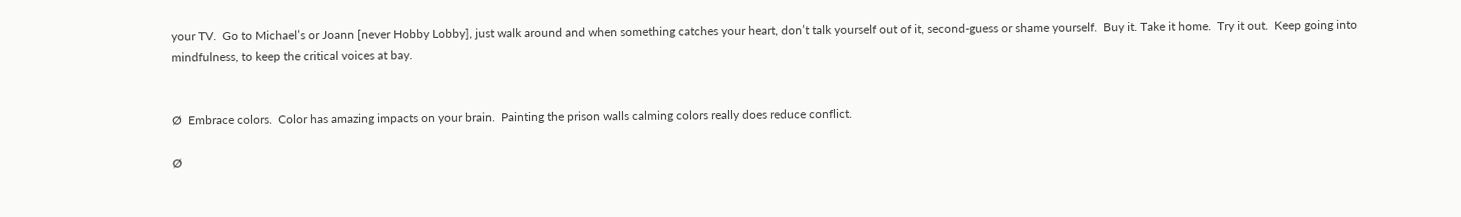your TV.  Go to Michael’s or Joann [never Hobby Lobby], just walk around and when something catches your heart, don’t talk yourself out of it, second-guess or shame yourself.  Buy it. Take it home.  Try it out.  Keep going into mindfulness, to keep the critical voices at bay.


Ø  Embrace colors.  Color has amazing impacts on your brain.  Painting the prison walls calming colors really does reduce conflict.

Ø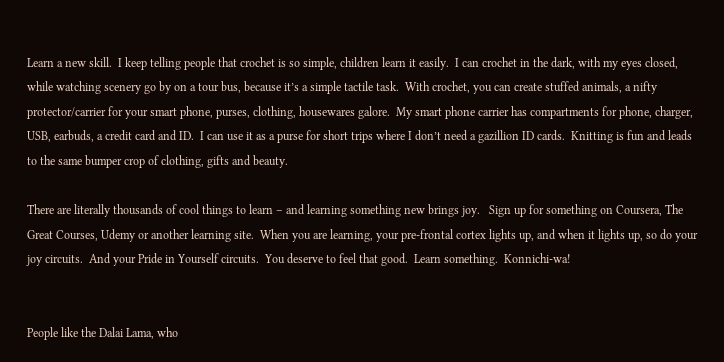Learn a new skill.  I keep telling people that crochet is so simple, children learn it easily.  I can crochet in the dark, with my eyes closed, while watching scenery go by on a tour bus, because it’s a simple tactile task.  With crochet, you can create stuffed animals, a nifty protector/carrier for your smart phone, purses, clothing, housewares galore.  My smart phone carrier has compartments for phone, charger, USB, earbuds, a credit card and ID.  I can use it as a purse for short trips where I don’t need a gazillion ID cards.  Knitting is fun and leads to the same bumper crop of clothing, gifts and beauty.

There are literally thousands of cool things to learn – and learning something new brings joy.   Sign up for something on Coursera, The Great Courses, Udemy or another learning site.  When you are learning, your pre-frontal cortex lights up, and when it lights up, so do your joy circuits.  And your Pride in Yourself circuits.  You deserve to feel that good.  Learn something.  Konnichi-wa!


People like the Dalai Lama, who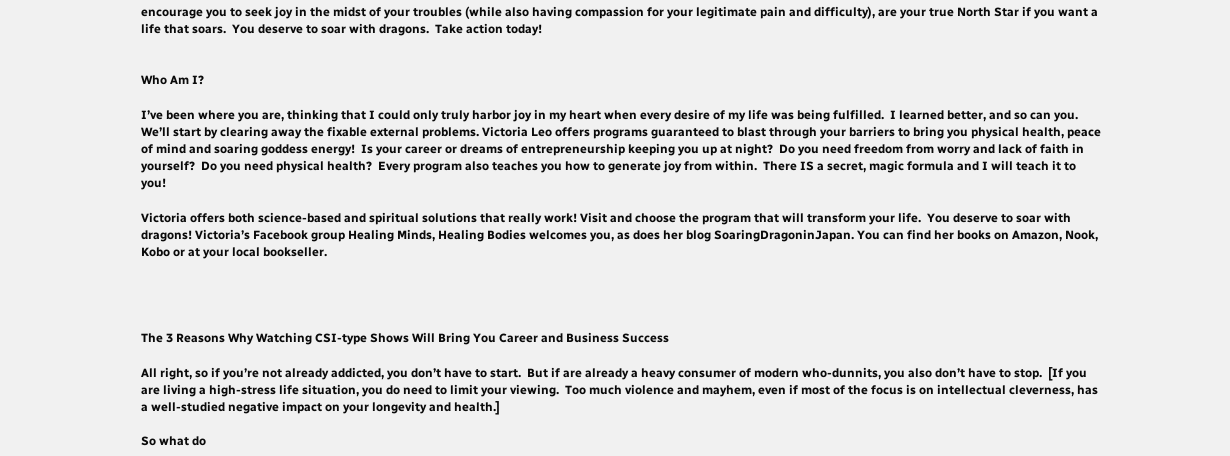encourage you to seek joy in the midst of your troubles (while also having compassion for your legitimate pain and difficulty), are your true North Star if you want a life that soars.  You deserve to soar with dragons.  Take action today!


Who Am I?

I’ve been where you are, thinking that I could only truly harbor joy in my heart when every desire of my life was being fulfilled.  I learned better, and so can you.  We’ll start by clearing away the fixable external problems. Victoria Leo offers programs guaranteed to blast through your barriers to bring you physical health, peace of mind and soaring goddess energy!  Is your career or dreams of entrepreneurship keeping you up at night?  Do you need freedom from worry and lack of faith in yourself?  Do you need physical health?  Every program also teaches you how to generate joy from within.  There IS a secret, magic formula and I will teach it to you!

Victoria offers both science-based and spiritual solutions that really work! Visit and choose the program that will transform your life.  You deserve to soar with dragons! Victoria’s Facebook group Healing Minds, Healing Bodies welcomes you, as does her blog SoaringDragoninJapan. You can find her books on Amazon, Nook, Kobo or at your local bookseller.




The 3 Reasons Why Watching CSI-type Shows Will Bring You Career and Business Success

All right, so if you’re not already addicted, you don’t have to start.  But if are already a heavy consumer of modern who-dunnits, you also don’t have to stop.  [If you are living a high-stress life situation, you do need to limit your viewing.  Too much violence and mayhem, even if most of the focus is on intellectual cleverness, has a well-studied negative impact on your longevity and health.]

So what do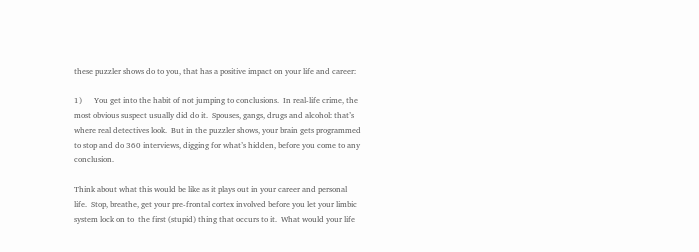these puzzler shows do to you, that has a positive impact on your life and career:

1)      You get into the habit of not jumping to conclusions.  In real-life crime, the most obvious suspect usually did do it.  Spouses, gangs, drugs and alcohol: that’s where real detectives look.  But in the puzzler shows, your brain gets programmed to stop and do 360 interviews, digging for what’s hidden, before you come to any conclusion.

Think about what this would be like as it plays out in your career and personal life.  Stop, breathe, get your pre-frontal cortex involved before you let your limbic system lock on to  the first (stupid) thing that occurs to it.  What would your life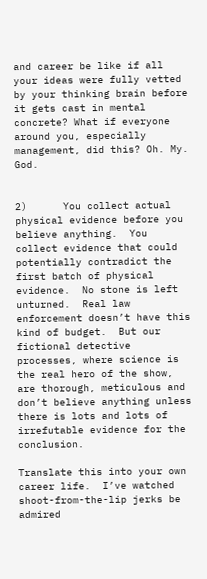and career be like if all your ideas were fully vetted by your thinking brain before it gets cast in mental concrete? What if everyone around you, especially management, did this? Oh. My. God.


2)      You collect actual physical evidence before you believe anything.  You collect evidence that could potentially contradict the first batch of physical evidence.  No stone is left unturned.  Real law enforcement doesn’t have this kind of budget.  But our fictional detective processes, where science is the real hero of the show, are thorough, meticulous and don’t believe anything unless there is lots and lots of irrefutable evidence for the conclusion.

Translate this into your own career life.  I’ve watched shoot-from-the-lip jerks be admired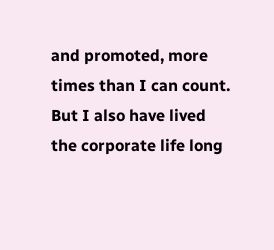and promoted, more times than I can count.  But I also have lived the corporate life long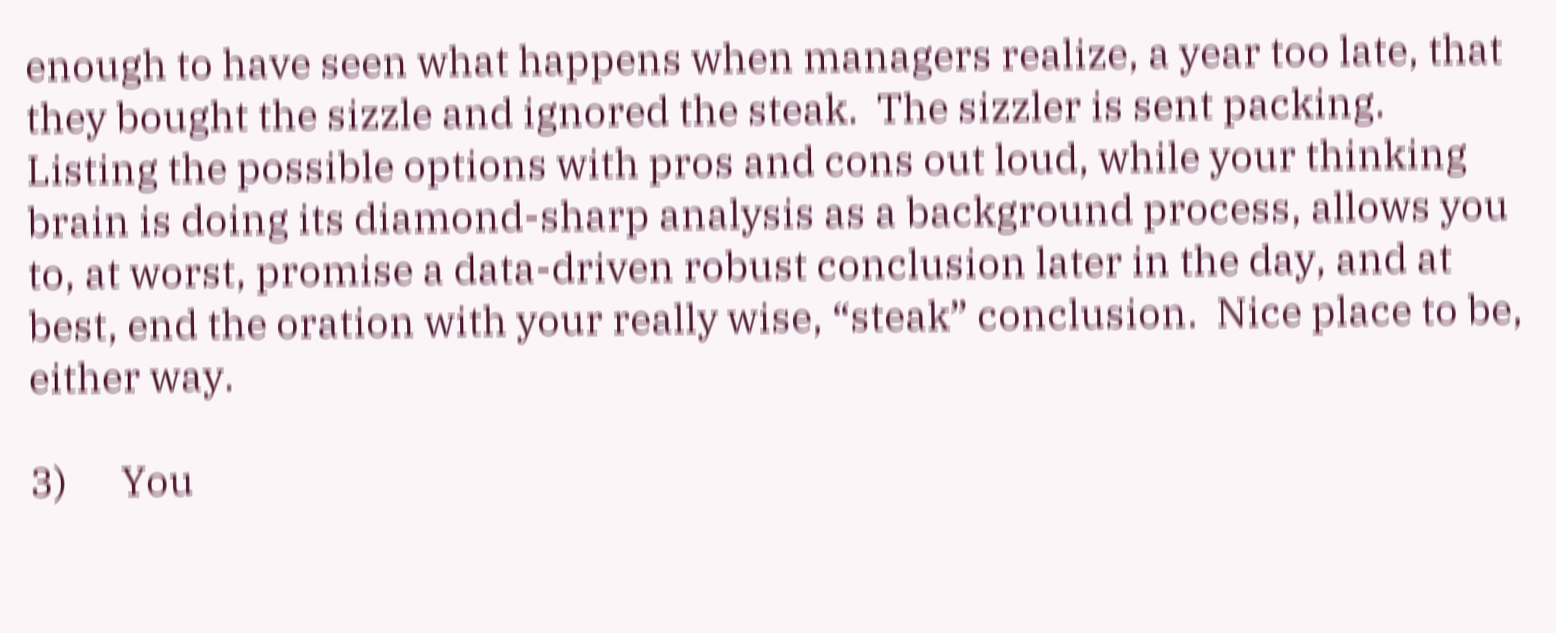enough to have seen what happens when managers realize, a year too late, that they bought the sizzle and ignored the steak.  The sizzler is sent packing.  Listing the possible options with pros and cons out loud, while your thinking brain is doing its diamond-sharp analysis as a background process, allows you to, at worst, promise a data-driven robust conclusion later in the day, and at best, end the oration with your really wise, “steak” conclusion.  Nice place to be, either way.

3)      You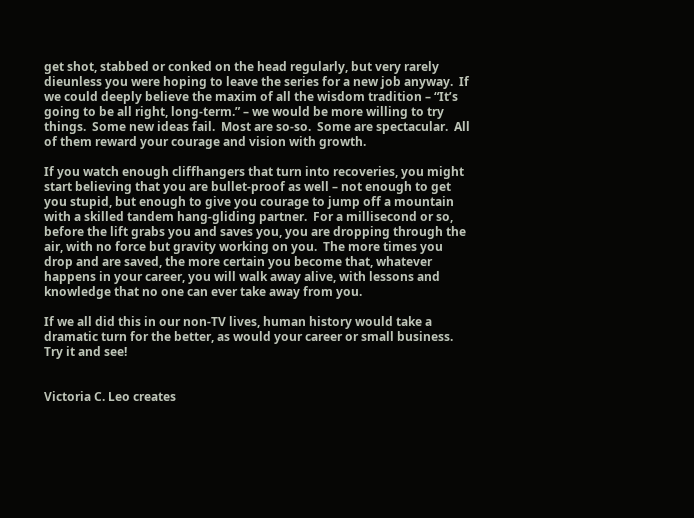get shot, stabbed or conked on the head regularly, but very rarely dieunless you were hoping to leave the series for a new job anyway.  If we could deeply believe the maxim of all the wisdom tradition – “It’s going to be all right, long-term.” – we would be more willing to try things.  Some new ideas fail.  Most are so-so.  Some are spectacular.  All of them reward your courage and vision with growth.

If you watch enough cliffhangers that turn into recoveries, you might start believing that you are bullet-proof as well – not enough to get you stupid, but enough to give you courage to jump off a mountain with a skilled tandem hang-gliding partner.  For a millisecond or so, before the lift grabs you and saves you, you are dropping through the air, with no force but gravity working on you.  The more times you drop and are saved, the more certain you become that, whatever happens in your career, you will walk away alive, with lessons and knowledge that no one can ever take away from you.

If we all did this in our non-TV lives, human history would take a dramatic turn for the better, as would your career or small business.  Try it and see!


Victoria C. Leo creates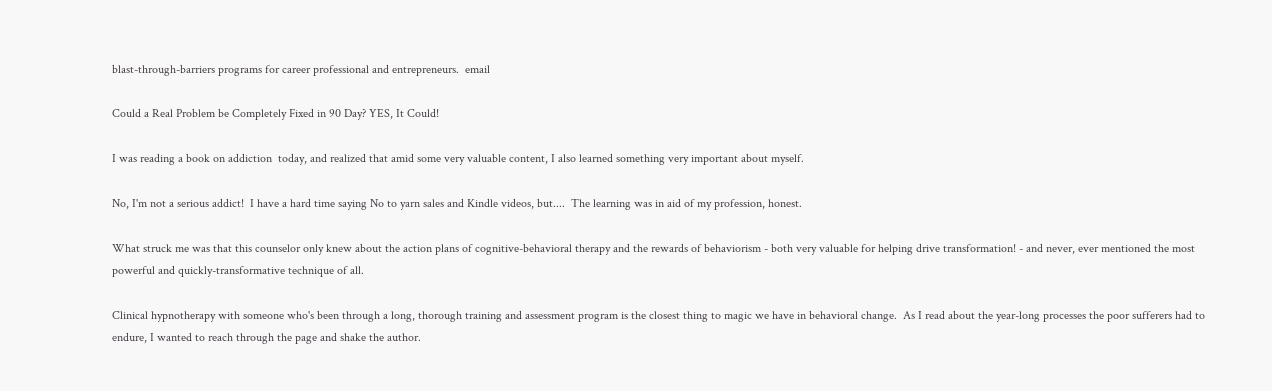blast-through-barriers programs for career professional and entrepreneurs.  email

Could a Real Problem be Completely Fixed in 90 Day? YES, It Could!

I was reading a book on addiction  today, and realized that amid some very valuable content, I also learned something very important about myself.

No, I'm not a serious addict!  I have a hard time saying No to yarn sales and Kindle videos, but....  The learning was in aid of my profession, honest.

What struck me was that this counselor only knew about the action plans of cognitive-behavioral therapy and the rewards of behaviorism - both very valuable for helping drive transformation! - and never, ever mentioned the most powerful and quickly-transformative technique of all.

Clinical hypnotherapy with someone who's been through a long, thorough training and assessment program is the closest thing to magic we have in behavioral change.  As I read about the year-long processes the poor sufferers had to endure, I wanted to reach through the page and shake the author.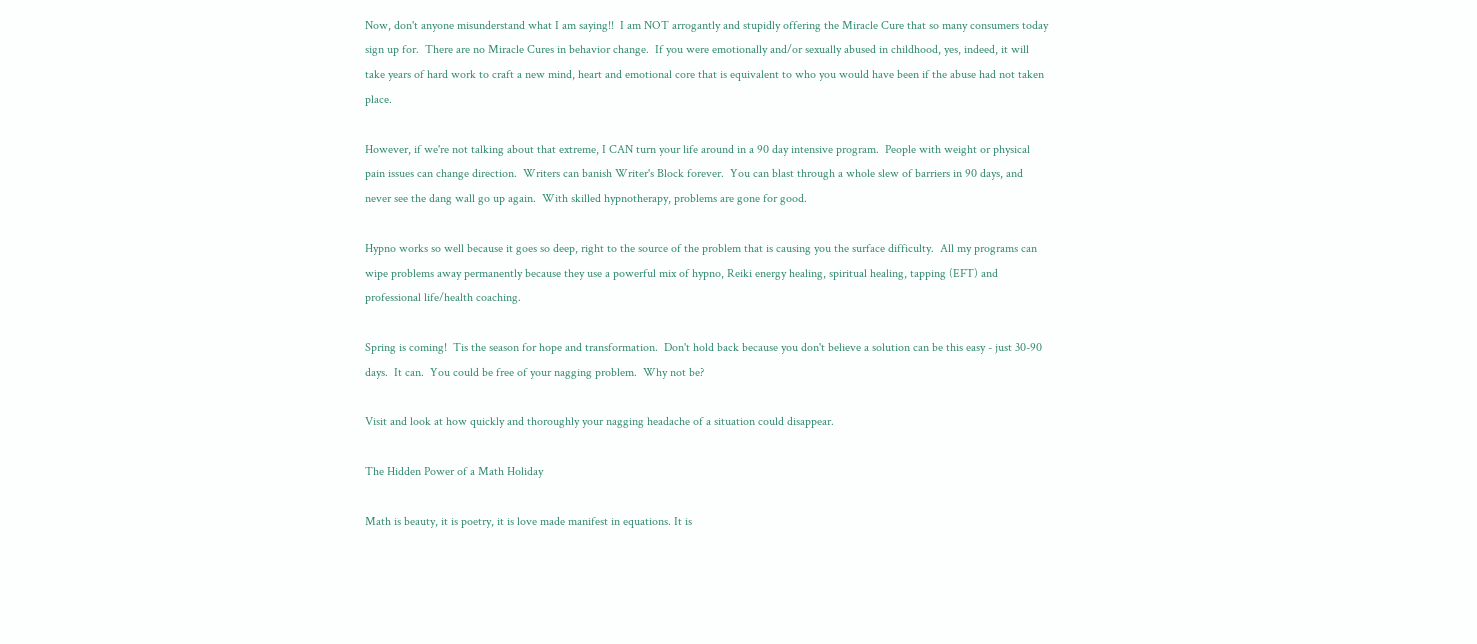Now, don't anyone misunderstand what I am saying!!  I am NOT arrogantly and stupidly offering the Miracle Cure that so many consumers today sign up for.  There are no Miracle Cures in behavior change.  If you were emotionally and/or sexually abused in childhood, yes, indeed, it will take years of hard work to craft a new mind, heart and emotional core that is equivalent to who you would have been if the abuse had not taken place.

However, if we're not talking about that extreme, I CAN turn your life around in a 90 day intensive program.  People with weight or physical pain issues can change direction.  Writers can banish Writer's Block forever.  You can blast through a whole slew of barriers in 90 days, and never see the dang wall go up again.  With skilled hypnotherapy, problems are gone for good.

Hypno works so well because it goes so deep, right to the source of the problem that is causing you the surface difficulty.  All my programs can wipe problems away permanently because they use a powerful mix of hypno, Reiki energy healing, spiritual healing, tapping (EFT) and professional life/health coaching.

Spring is coming!  Tis the season for hope and transformation.  Don't hold back because you don't believe a solution can be this easy - just 30-90 days.  It can.  You could be free of your nagging problem.  Why not be?

Visit and look at how quickly and thoroughly your nagging headache of a situation could disappear.

The Hidden Power of a Math Holiday

Math is beauty, it is poetry, it is love made manifest in equations. It is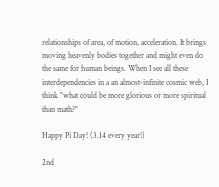relationships of area, of motion, acceleration. It brings moving heavenly bodies together and might even do the same for human beings. When I see all these interdependencies in a an almost-infinite cosmic web, I think "what could be more glorious or more spiritual than math?"

Happy Pi Day! (3.14 every year!)

2nd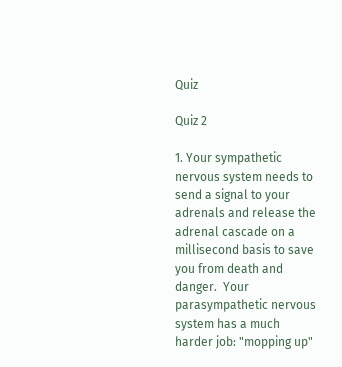Quiz

Quiz 2

1. Your sympathetic nervous system needs to send a signal to your adrenals and release the adrenal cascade on a millisecond basis to save you from death and danger.  Your parasympathetic nervous system has a much harder job: "mopping up"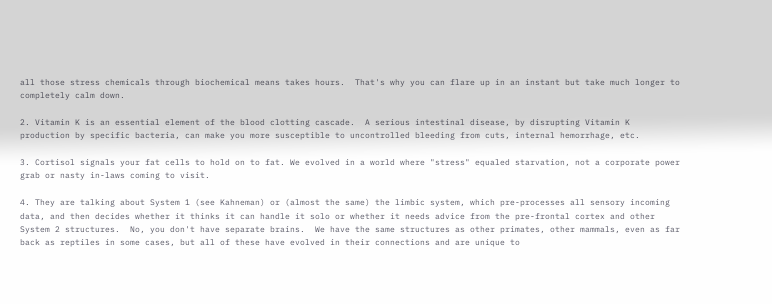all those stress chemicals through biochemical means takes hours.  That's why you can flare up in an instant but take much longer to completely calm down.

2. Vitamin K is an essential element of the blood clotting cascade.  A serious intestinal disease, by disrupting Vitamin K production by specific bacteria, can make you more susceptible to uncontrolled bleeding from cuts, internal hemorrhage, etc.

3. Cortisol signals your fat cells to hold on to fat. We evolved in a world where "stress" equaled starvation, not a corporate power grab or nasty in-laws coming to visit.

4. They are talking about System 1 (see Kahneman) or (almost the same) the limbic system, which pre-processes all sensory incoming data, and then decides whether it thinks it can handle it solo or whether it needs advice from the pre-frontal cortex and other System 2 structures.  No, you don't have separate brains.  We have the same structures as other primates, other mammals, even as far back as reptiles in some cases, but all of these have evolved in their connections and are unique to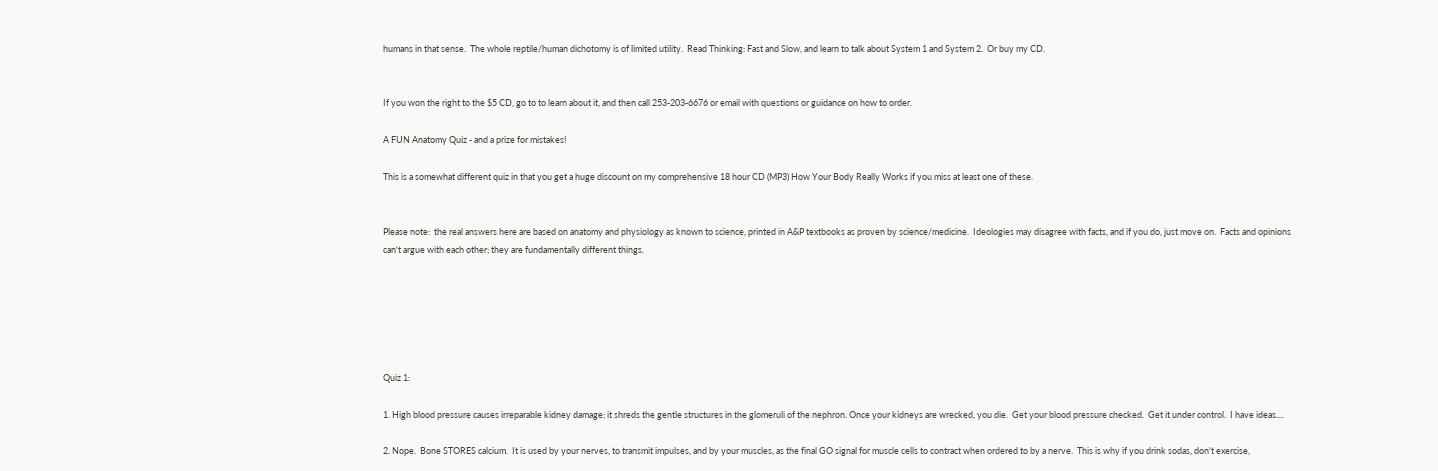humans in that sense.  The whole reptile/human dichotomy is of limited utility.  Read Thinking: Fast and Slow, and learn to talk about System 1 and System 2.  Or buy my CD.


If you won the right to the $5 CD, go to to learn about it, and then call 253-203-6676 or email with questions or guidance on how to order.

A FUN Anatomy Quiz - and a prize for mistakes!

This is a somewhat different quiz in that you get a huge discount on my comprehensive 18 hour CD (MP3) How Your Body Really Works if you miss at least one of these.


Please note:  the real answers here are based on anatomy and physiology as known to science, printed in A&P textbooks as proven by science/medicine.  Ideologies may disagree with facts, and if you do, just move on.  Facts and opinions can't argue with each other; they are fundamentally different things.






Quiz 1:

1. High blood pressure causes irreparable kidney damage; it shreds the gentle structures in the glomeruli of the nephron. Once your kidneys are wrecked, you die.  Get your blood pressure checked.  Get it under control.  I have ideas....

2. Nope.  Bone STORES calcium.  It is used by your nerves, to transmit impulses, and by your muscles, as the final GO signal for muscle cells to contract when ordered to by a nerve.  This is why if you drink sodas, don't exercise,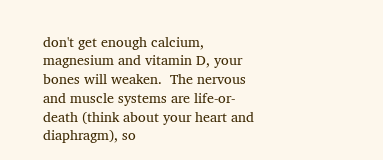don't get enough calcium, magnesium and vitamin D, your bones will weaken.  The nervous and muscle systems are life-or-death (think about your heart and diaphragm), so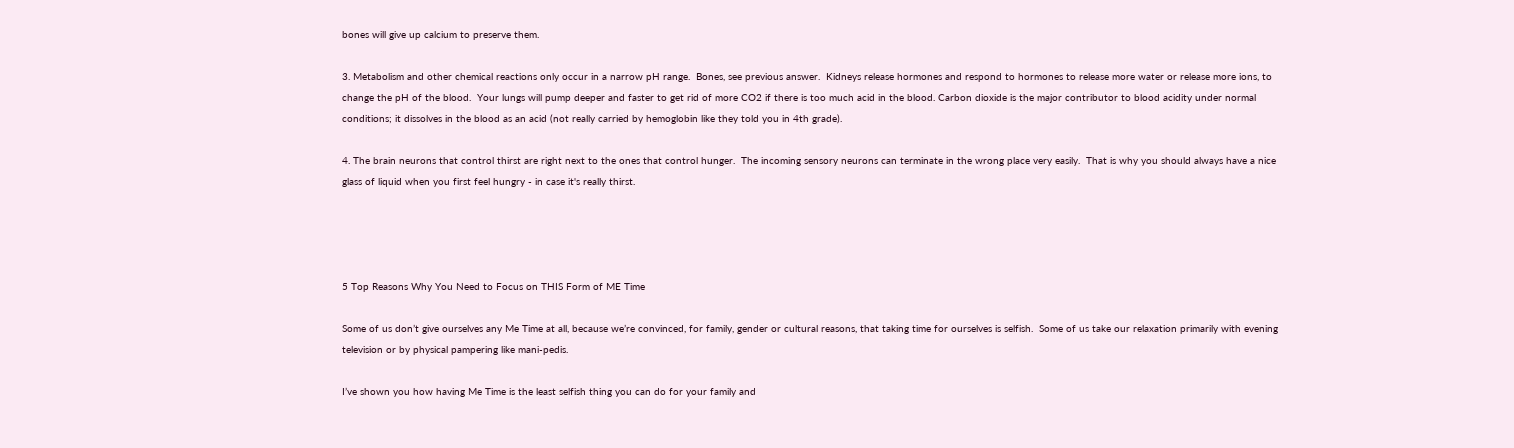bones will give up calcium to preserve them.

3. Metabolism and other chemical reactions only occur in a narrow pH range.  Bones, see previous answer.  Kidneys release hormones and respond to hormones to release more water or release more ions, to change the pH of the blood.  Your lungs will pump deeper and faster to get rid of more CO2 if there is too much acid in the blood. Carbon dioxide is the major contributor to blood acidity under normal conditions; it dissolves in the blood as an acid (not really carried by hemoglobin like they told you in 4th grade).

4. The brain neurons that control thirst are right next to the ones that control hunger.  The incoming sensory neurons can terminate in the wrong place very easily.  That is why you should always have a nice glass of liquid when you first feel hungry - in case it's really thirst.




5 Top Reasons Why You Need to Focus on THIS Form of ME Time

Some of us don’t give ourselves any Me Time at all, because we’re convinced, for family, gender or cultural reasons, that taking time for ourselves is selfish.  Some of us take our relaxation primarily with evening television or by physical pampering like mani-pedis.

I’ve shown you how having Me Time is the least selfish thing you can do for your family and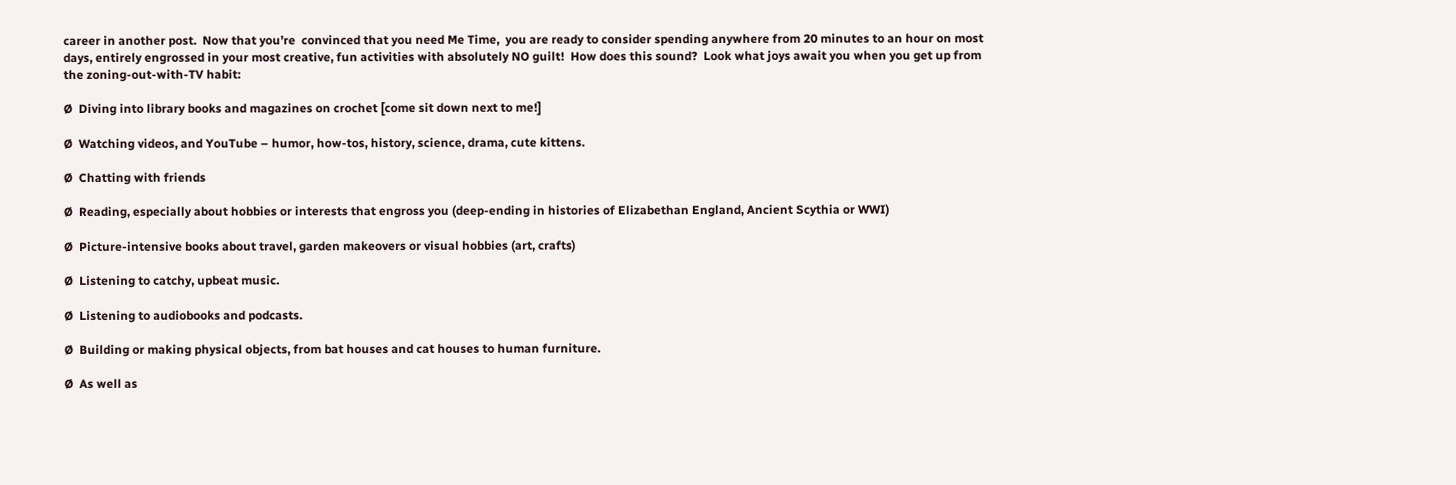career in another post.  Now that you’re  convinced that you need Me Time,  you are ready to consider spending anywhere from 20 minutes to an hour on most days, entirely engrossed in your most creative, fun activities with absolutely NO guilt!  How does this sound?  Look what joys await you when you get up from the zoning-out-with-TV habit:

Ø  Diving into library books and magazines on crochet [come sit down next to me!]

Ø  Watching videos, and YouTube – humor, how-tos, history, science, drama, cute kittens.

Ø  Chatting with friends

Ø  Reading, especially about hobbies or interests that engross you (deep-ending in histories of Elizabethan England, Ancient Scythia or WWI)

Ø  Picture-intensive books about travel, garden makeovers or visual hobbies (art, crafts)

Ø  Listening to catchy, upbeat music.

Ø  Listening to audiobooks and podcasts.

Ø  Building or making physical objects, from bat houses and cat houses to human furniture.

Ø  As well as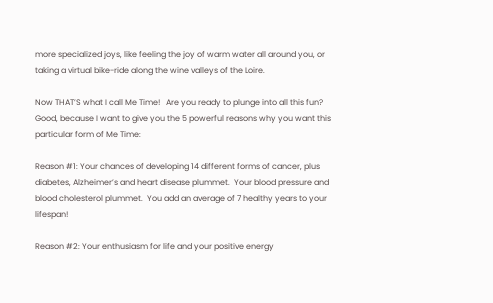more specialized joys, like feeling the joy of warm water all around you, or taking a virtual bike-ride along the wine valleys of the Loire.

Now THAT’S what I call Me Time!   Are you ready to plunge into all this fun?  Good, because I want to give you the 5 powerful reasons why you want this particular form of Me Time:

Reason #1: Your chances of developing 14 different forms of cancer, plus diabetes, Alzheimer’s and heart disease plummet.  Your blood pressure and blood cholesterol plummet.  You add an average of 7 healthy years to your lifespan!

Reason #2: Your enthusiasm for life and your positive energy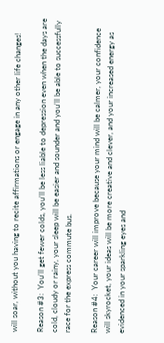will soar, without you having to recite affirmations or engage in any other life changes!

Reason #3:  You’ll get fewer colds, you’ll be less liable to depression even when the days are cold, cloudy or rainy, your sleep will be easier and sounder and you’ll be able to successfully race for the express commute bus.

Reason #4:  Your career will improve because your mind will be calmer, your confidence will skyrocket, your ideas will be more creative and clever, and your increased energy as evidenced in your sparkling eyes and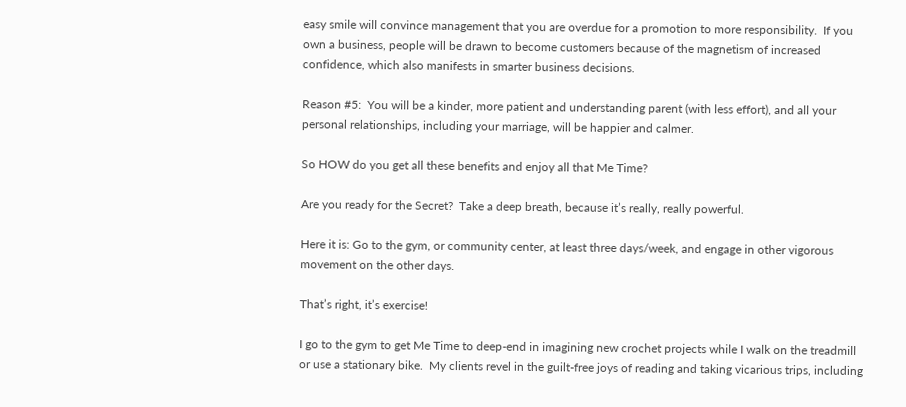easy smile will convince management that you are overdue for a promotion to more responsibility.  If you own a business, people will be drawn to become customers because of the magnetism of increased confidence, which also manifests in smarter business decisions.

Reason #5:  You will be a kinder, more patient and understanding parent (with less effort), and all your personal relationships, including your marriage, will be happier and calmer.

So HOW do you get all these benefits and enjoy all that Me Time?

Are you ready for the Secret?  Take a deep breath, because it’s really, really powerful.

Here it is: Go to the gym, or community center, at least three days/week, and engage in other vigorous movement on the other days.

That’s right, it’s exercise!

I go to the gym to get Me Time to deep-end in imagining new crochet projects while I walk on the treadmill or use a stationary bike.  My clients revel in the guilt-free joys of reading and taking vicarious trips, including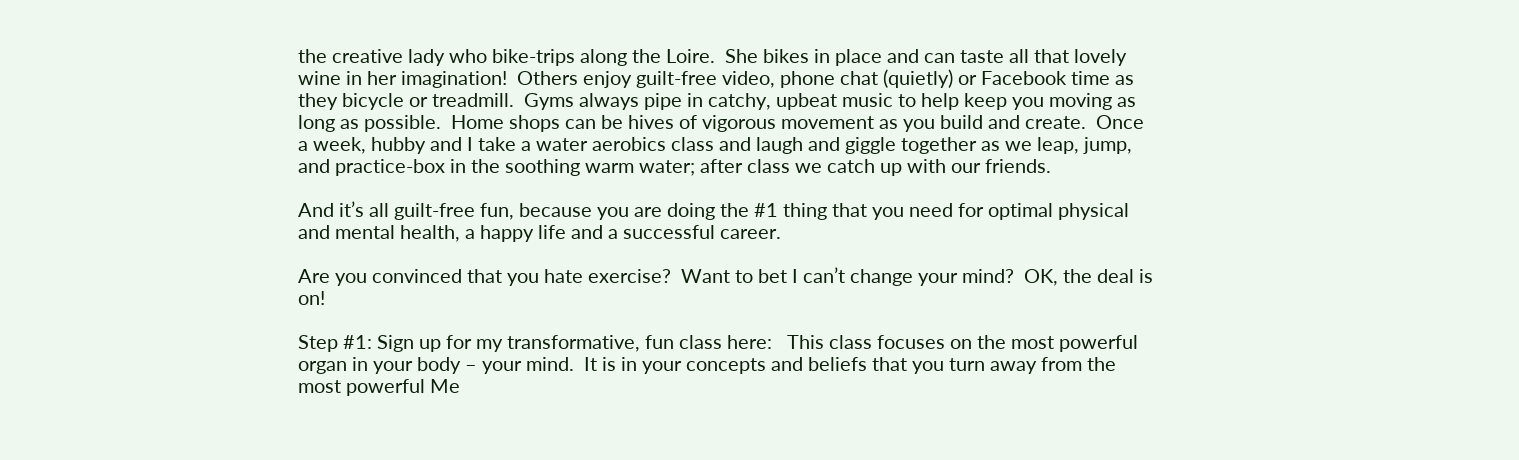the creative lady who bike-trips along the Loire.  She bikes in place and can taste all that lovely wine in her imagination!  Others enjoy guilt-free video, phone chat (quietly) or Facebook time as they bicycle or treadmill.  Gyms always pipe in catchy, upbeat music to help keep you moving as long as possible.  Home shops can be hives of vigorous movement as you build and create.  Once a week, hubby and I take a water aerobics class and laugh and giggle together as we leap, jump, and practice-box in the soothing warm water; after class we catch up with our friends.

And it’s all guilt-free fun, because you are doing the #1 thing that you need for optimal physical and mental health, a happy life and a successful career.

Are you convinced that you hate exercise?  Want to bet I can’t change your mind?  OK, the deal is on!

Step #1: Sign up for my transformative, fun class here:   This class focuses on the most powerful organ in your body – your mind.  It is in your concepts and beliefs that you turn away from the most powerful Me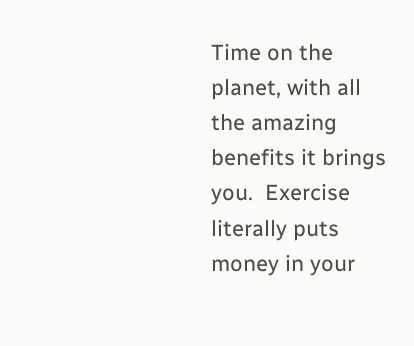Time on the planet, with all the amazing benefits it brings you.  Exercise literally puts money in your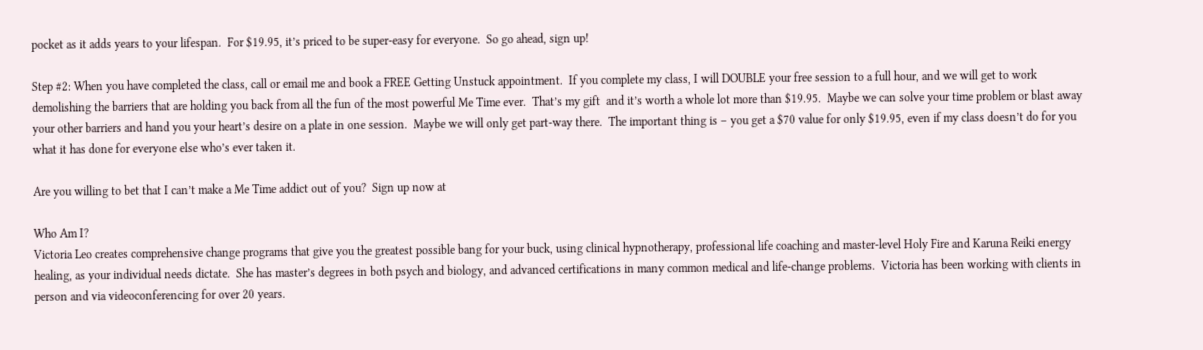pocket as it adds years to your lifespan.  For $19.95, it’s priced to be super-easy for everyone.  So go ahead, sign up!

Step #2: When you have completed the class, call or email me and book a FREE Getting Unstuck appointment.  If you complete my class, I will DOUBLE your free session to a full hour, and we will get to work demolishing the barriers that are holding you back from all the fun of the most powerful Me Time ever.  That’s my gift  and it’s worth a whole lot more than $19.95.  Maybe we can solve your time problem or blast away your other barriers and hand you your heart’s desire on a plate in one session.  Maybe we will only get part-way there.  The important thing is – you get a $70 value for only $19.95, even if my class doesn’t do for you what it has done for everyone else who’s ever taken it.

Are you willing to bet that I can’t make a Me Time addict out of you?  Sign up now at

Who Am I?
Victoria Leo creates comprehensive change programs that give you the greatest possible bang for your buck, using clinical hypnotherapy, professional life coaching and master-level Holy Fire and Karuna Reiki energy healing, as your individual needs dictate.  She has master’s degrees in both psych and biology, and advanced certifications in many common medical and life-change problems.  Victoria has been working with clients in person and via videoconferencing for over 20 years.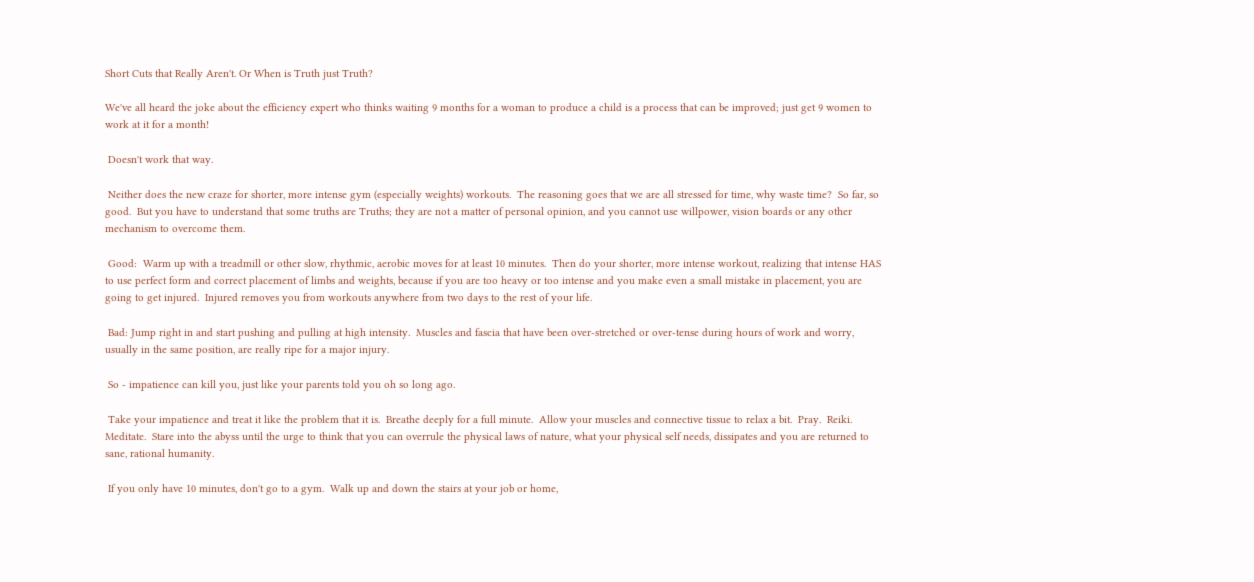Short Cuts that Really Aren't. Or When is Truth just Truth?

We've all heard the joke about the efficiency expert who thinks waiting 9 months for a woman to produce a child is a process that can be improved; just get 9 women to work at it for a month!

 Doesn't work that way.

 Neither does the new craze for shorter, more intense gym (especially weights) workouts.  The reasoning goes that we are all stressed for time, why waste time?  So far, so good.  But you have to understand that some truths are Truths; they are not a matter of personal opinion, and you cannot use willpower, vision boards or any other mechanism to overcome them.

 Good:  Warm up with a treadmill or other slow, rhythmic, aerobic moves for at least 10 minutes.  Then do your shorter, more intense workout, realizing that intense HAS to use perfect form and correct placement of limbs and weights, because if you are too heavy or too intense and you make even a small mistake in placement, you are going to get injured.  Injured removes you from workouts anywhere from two days to the rest of your life.

 Bad: Jump right in and start pushing and pulling at high intensity.  Muscles and fascia that have been over-stretched or over-tense during hours of work and worry, usually in the same position, are really ripe for a major injury.

 So - impatience can kill you, just like your parents told you oh so long ago.

 Take your impatience and treat it like the problem that it is.  Breathe deeply for a full minute.  Allow your muscles and connective tissue to relax a bit.  Pray.  Reiki.  Meditate.  Stare into the abyss until the urge to think that you can overrule the physical laws of nature, what your physical self needs, dissipates and you are returned to sane, rational humanity.

 If you only have 10 minutes, don't go to a gym.  Walk up and down the stairs at your job or home,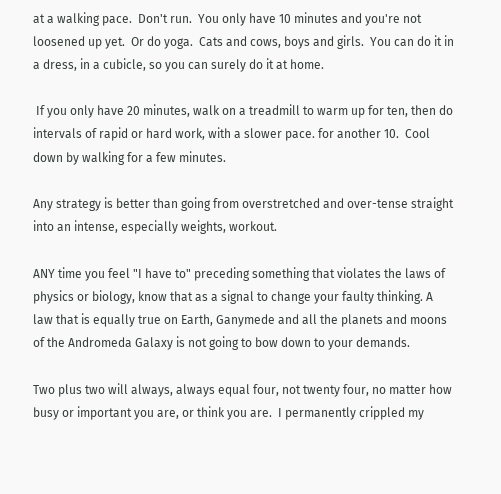at a walking pace.  Don't run.  You only have 10 minutes and you're not loosened up yet.  Or do yoga.  Cats and cows, boys and girls.  You can do it in a dress, in a cubicle, so you can surely do it at home.

 If you only have 20 minutes, walk on a treadmill to warm up for ten, then do intervals of rapid or hard work, with a slower pace. for another 10.  Cool down by walking for a few minutes.

Any strategy is better than going from overstretched and over-tense straight into an intense, especially weights, workout.

ANY time you feel "I have to" preceding something that violates the laws of physics or biology, know that as a signal to change your faulty thinking. A law that is equally true on Earth, Ganymede and all the planets and moons of the Andromeda Galaxy is not going to bow down to your demands.

Two plus two will always, always equal four, not twenty four, no matter how busy or important you are, or think you are.  I permanently crippled my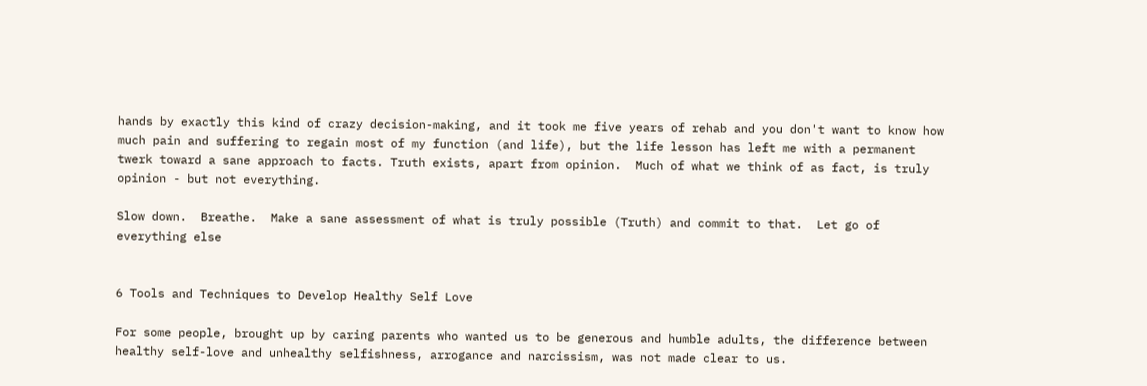hands by exactly this kind of crazy decision-making, and it took me five years of rehab and you don't want to know how much pain and suffering to regain most of my function (and life), but the life lesson has left me with a permanent twerk toward a sane approach to facts. Truth exists, apart from opinion.  Much of what we think of as fact, is truly opinion - but not everything.

Slow down.  Breathe.  Make a sane assessment of what is truly possible (Truth) and commit to that.  Let go of everything else


6 Tools and Techniques to Develop Healthy Self Love

For some people, brought up by caring parents who wanted us to be generous and humble adults, the difference between healthy self-love and unhealthy selfishness, arrogance and narcissism, was not made clear to us.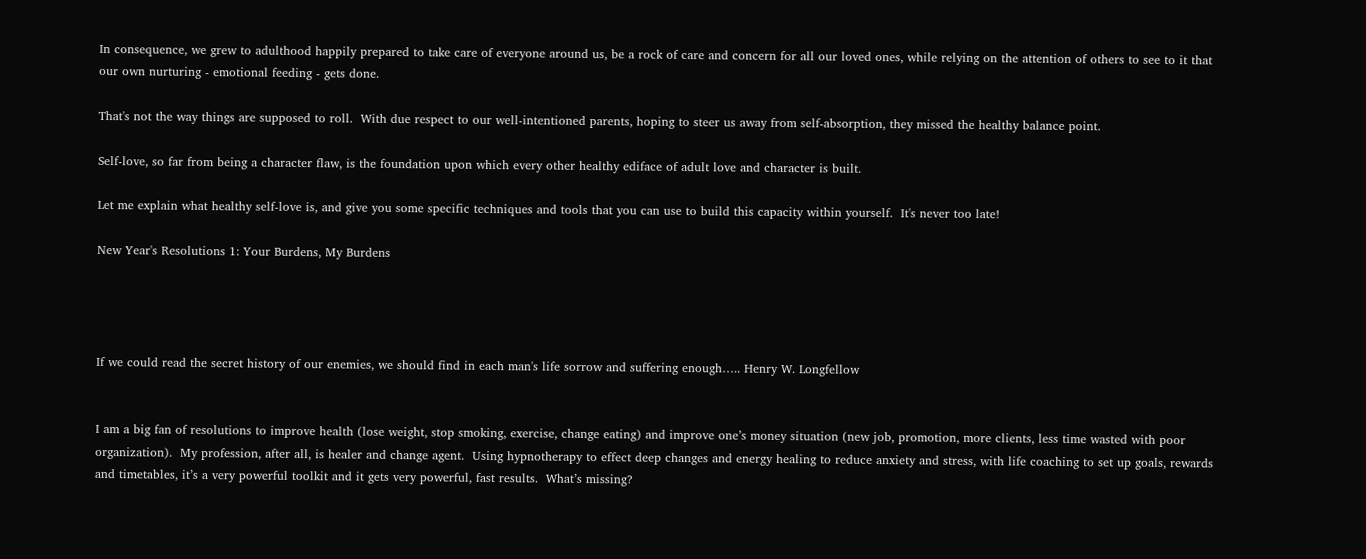In consequence, we grew to adulthood happily prepared to take care of everyone around us, be a rock of care and concern for all our loved ones, while relying on the attention of others to see to it that our own nurturing - emotional feeding - gets done.

That's not the way things are supposed to roll.  With due respect to our well-intentioned parents, hoping to steer us away from self-absorption, they missed the healthy balance point.

Self-love, so far from being a character flaw, is the foundation upon which every other healthy ediface of adult love and character is built.

Let me explain what healthy self-love is, and give you some specific techniques and tools that you can use to build this capacity within yourself.  It's never too late!

New Year's Resolutions 1: Your Burdens, My Burdens




If we could read the secret history of our enemies, we should find in each man's life sorrow and suffering enough….. Henry W. Longfellow


I am a big fan of resolutions to improve health (lose weight, stop smoking, exercise, change eating) and improve one’s money situation (new job, promotion, more clients, less time wasted with poor organization).  My profession, after all, is healer and change agent.  Using hypnotherapy to effect deep changes and energy healing to reduce anxiety and stress, with life coaching to set up goals, rewards and timetables, it’s a very powerful toolkit and it gets very powerful, fast results.  What’s missing?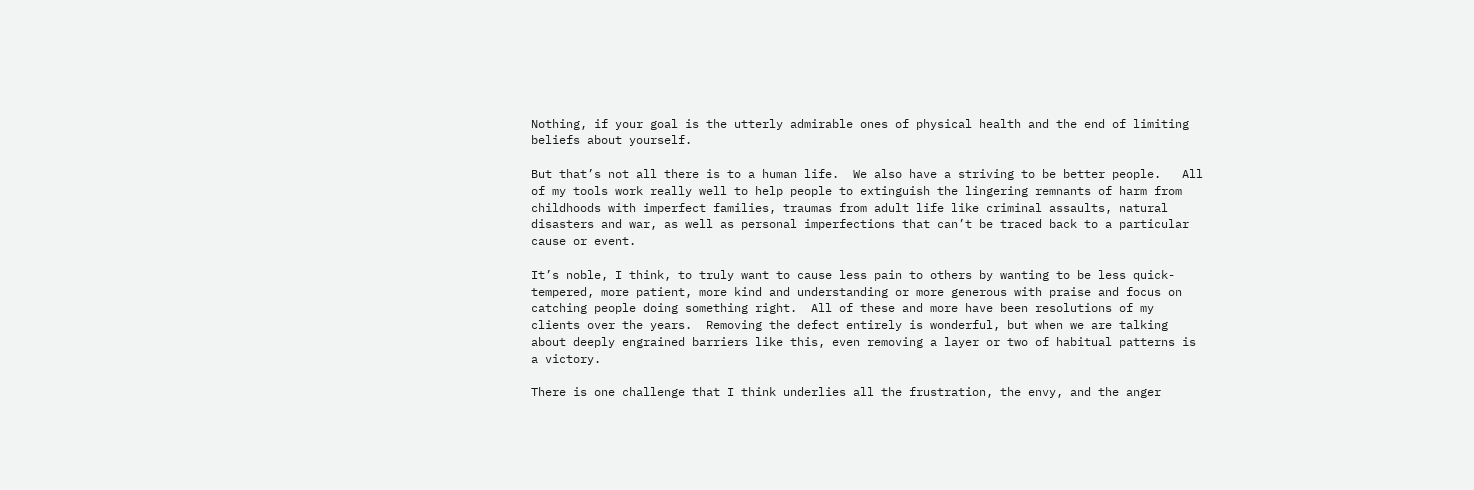Nothing, if your goal is the utterly admirable ones of physical health and the end of limiting beliefs about yourself.

But that’s not all there is to a human life.  We also have a striving to be better people.   All of my tools work really well to help people to extinguish the lingering remnants of harm from childhoods with imperfect families, traumas from adult life like criminal assaults, natural disasters and war, as well as personal imperfections that can’t be traced back to a particular cause or event.

It’s noble, I think, to truly want to cause less pain to others by wanting to be less quick-tempered, more patient, more kind and understanding or more generous with praise and focus on catching people doing something right.  All of these and more have been resolutions of my clients over the years.  Removing the defect entirely is wonderful, but when we are talking about deeply engrained barriers like this, even removing a layer or two of habitual patterns is a victory.

There is one challenge that I think underlies all the frustration, the envy, and the anger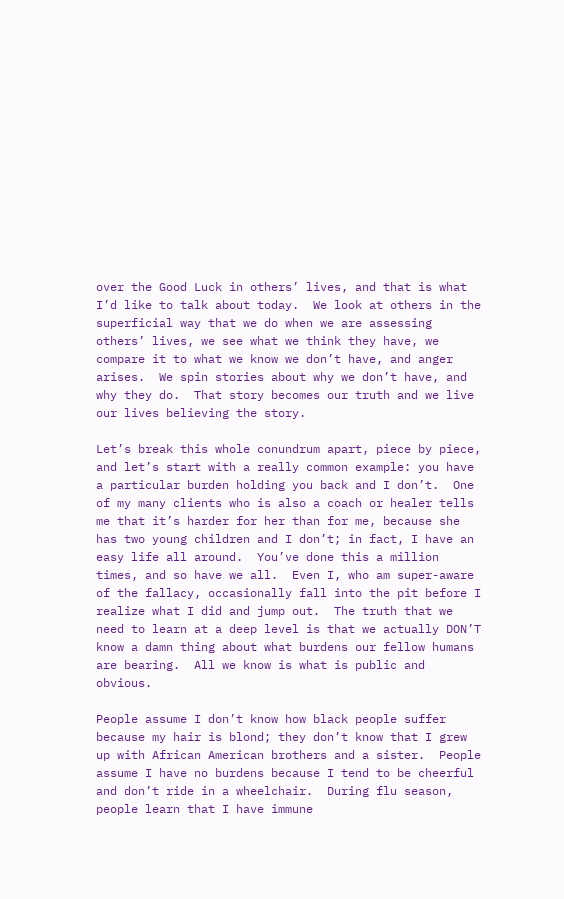over the Good Luck in others’ lives, and that is what I’d like to talk about today.  We look at others in the superficial way that we do when we are assessing others’ lives, we see what we think they have, we compare it to what we know we don’t have, and anger arises.  We spin stories about why we don’t have, and why they do.  That story becomes our truth and we live our lives believing the story.

Let’s break this whole conundrum apart, piece by piece, and let’s start with a really common example: you have a particular burden holding you back and I don’t.  One of my many clients who is also a coach or healer tells me that it’s harder for her than for me, because she has two young children and I don’t; in fact, I have an easy life all around.  You’ve done this a million times, and so have we all.  Even I, who am super-aware of the fallacy, occasionally fall into the pit before I realize what I did and jump out.  The truth that we need to learn at a deep level is that we actually DON’T know a damn thing about what burdens our fellow humans are bearing.  All we know is what is public and obvious.

People assume I don’t know how black people suffer because my hair is blond; they don’t know that I grew up with African American brothers and a sister.  People assume I have no burdens because I tend to be cheerful and don’t ride in a wheelchair.  During flu season, people learn that I have immune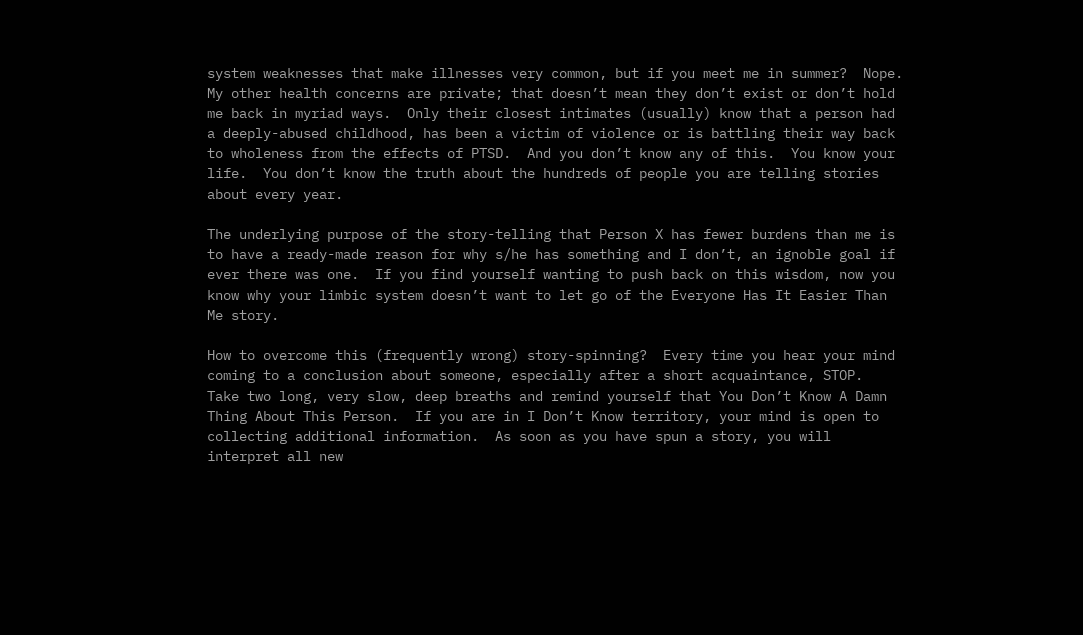system weaknesses that make illnesses very common, but if you meet me in summer?  Nope.  My other health concerns are private; that doesn’t mean they don’t exist or don’t hold me back in myriad ways.  Only their closest intimates (usually) know that a person had a deeply-abused childhood, has been a victim of violence or is battling their way back to wholeness from the effects of PTSD.  And you don’t know any of this.  You know your life.  You don’t know the truth about the hundreds of people you are telling stories about every year.

The underlying purpose of the story-telling that Person X has fewer burdens than me is to have a ready-made reason for why s/he has something and I don’t, an ignoble goal if ever there was one.  If you find yourself wanting to push back on this wisdom, now you know why your limbic system doesn’t want to let go of the Everyone Has It Easier Than Me story.

How to overcome this (frequently wrong) story-spinning?  Every time you hear your mind coming to a conclusion about someone, especially after a short acquaintance, STOP.  Take two long, very slow, deep breaths and remind yourself that You Don’t Know A Damn Thing About This Person.  If you are in I Don’t Know territory, your mind is open to collecting additional information.  As soon as you have spun a story, you will interpret all new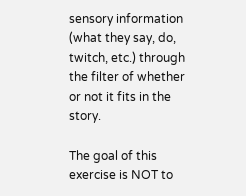sensory information (what they say, do, twitch, etc.) through the filter of whether or not it fits in the story.

The goal of this exercise is NOT to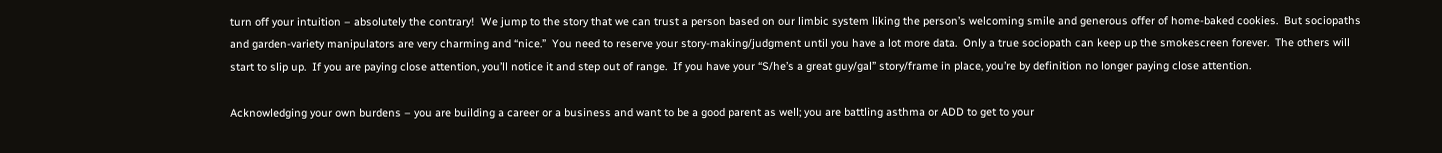turn off your intuition – absolutely the contrary!  We jump to the story that we can trust a person based on our limbic system liking the person’s welcoming smile and generous offer of home-baked cookies.  But sociopaths and garden-variety manipulators are very charming and “nice.”  You need to reserve your story-making/judgment until you have a lot more data.  Only a true sociopath can keep up the smokescreen forever.  The others will start to slip up.  If you are paying close attention, you’ll notice it and step out of range.  If you have your “S/he’s a great guy/gal” story/frame in place, you’re by definition no longer paying close attention.

Acknowledging your own burdens – you are building a career or a business and want to be a good parent as well; you are battling asthma or ADD to get to your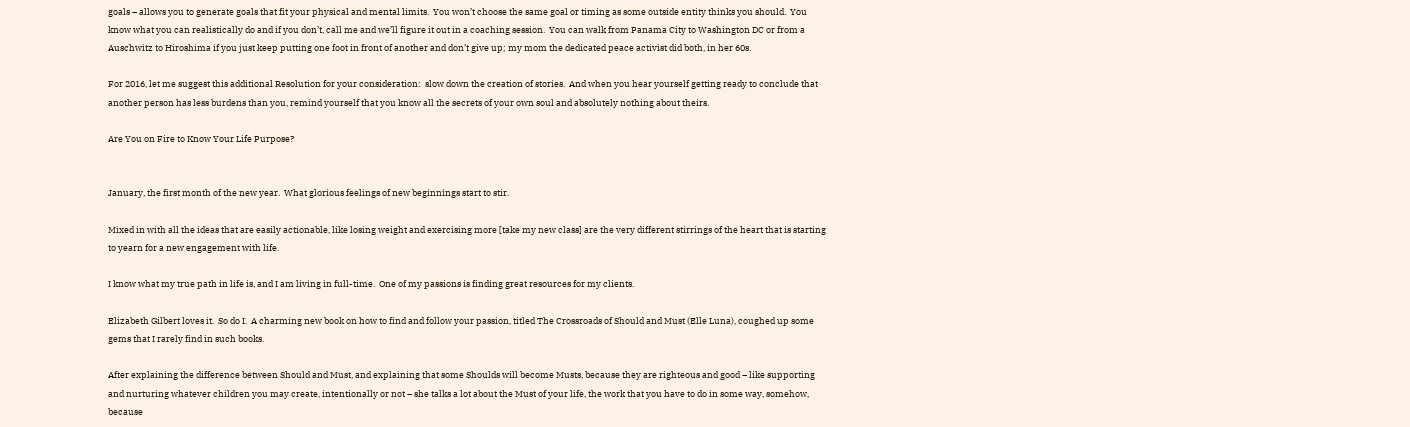goals – allows you to generate goals that fit your physical and mental limits.  You won’t choose the same goal or timing as some outside entity thinks you should.  You know what you can realistically do and if you don’t, call me and we’ll figure it out in a coaching session.  You can walk from Panama City to Washington DC or from a Auschwitz to Hiroshima if you just keep putting one foot in front of another and don’t give up; my mom the dedicated peace activist did both, in her 60s.

For 2016, let me suggest this additional Resolution for your consideration:  slow down the creation of stories.  And when you hear yourself getting ready to conclude that another person has less burdens than you, remind yourself that you know all the secrets of your own soul and absolutely nothing about theirs.

Are You on Fire to Know Your Life Purpose?


January, the first month of the new year.  What glorious feelings of new beginnings start to stir.

Mixed in with all the ideas that are easily actionable, like losing weight and exercising more [take my new class] are the very different stirrings of the heart that is starting to yearn for a new engagement with life.

I know what my true path in life is, and I am living in full-time.  One of my passions is finding great resources for my clients.

Elizabeth Gilbert loves it.  So do I.  A charming new book on how to find and follow your passion, titled The Crossroads of Should and Must (Elle Luna), coughed up some gems that I rarely find in such books.

After explaining the difference between Should and Must, and explaining that some Shoulds will become Musts, because they are righteous and good – like supporting and nurturing whatever children you may create, intentionally or not – she talks a lot about the Must of your life, the work that you have to do in some way, somehow, because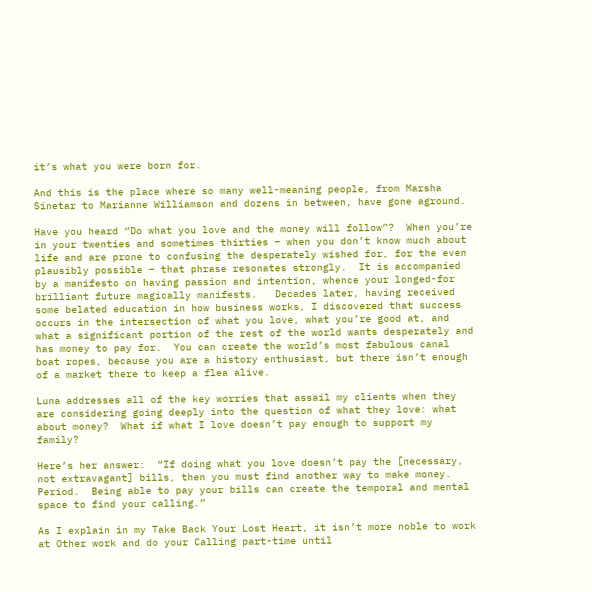it’s what you were born for.

And this is the place where so many well-meaning people, from Marsha Sinetar to Marianne Williamson and dozens in between, have gone aground.

Have you heard “Do what you love and the money will follow”?  When you’re in your twenties and sometimes thirties – when you don’t know much about life and are prone to confusing the desperately wished for, for the even plausibly possible – that phrase resonates strongly.  It is accompanied by a manifesto on having passion and intention, whence your longed-for brilliant future magically manifests.   Decades later, having received some belated education in how business works, I discovered that success occurs in the intersection of what you love, what you’re good at, and what a significant portion of the rest of the world wants desperately and has money to pay for.  You can create the world’s most fabulous canal boat ropes, because you are a history enthusiast, but there isn’t enough of a market there to keep a flea alive.

Luna addresses all of the key worries that assail my clients when they are considering going deeply into the question of what they love: what about money?  What if what I love doesn’t pay enough to support my family?

Here’s her answer:  “If doing what you love doesn’t pay the [necessary, not extravagant] bills, then you must find another way to make money.  Period.  Being able to pay your bills can create the temporal and mental space to find your calling.”

As I explain in my Take Back Your Lost Heart, it isn’t more noble to work at Other work and do your Calling part-time until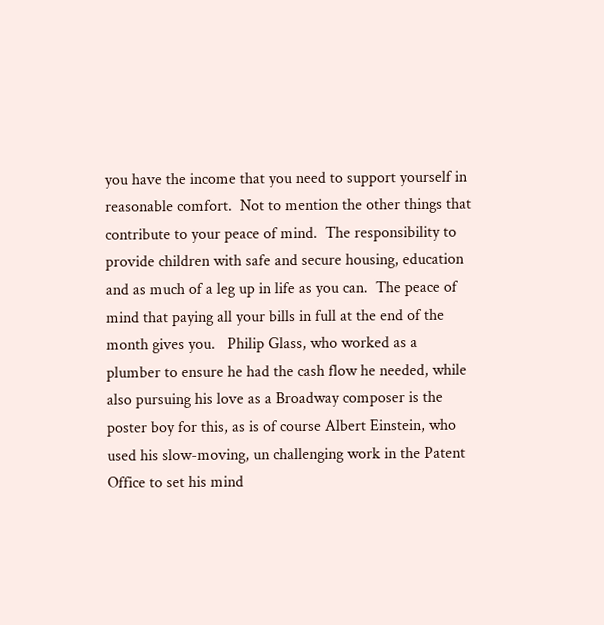you have the income that you need to support yourself in reasonable comfort.  Not to mention the other things that contribute to your peace of mind.  The responsibility to provide children with safe and secure housing, education and as much of a leg up in life as you can.  The peace of mind that paying all your bills in full at the end of the month gives you.   Philip Glass, who worked as a plumber to ensure he had the cash flow he needed, while also pursuing his love as a Broadway composer is the poster boy for this, as is of course Albert Einstein, who used his slow-moving, un challenging work in the Patent Office to set his mind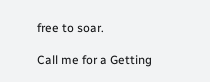free to soar.

Call me for a Getting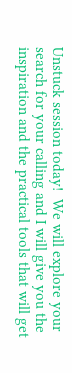Unstuck session today!  We will explore your search for your calling and I will give you the inspiration and the practical tools that will get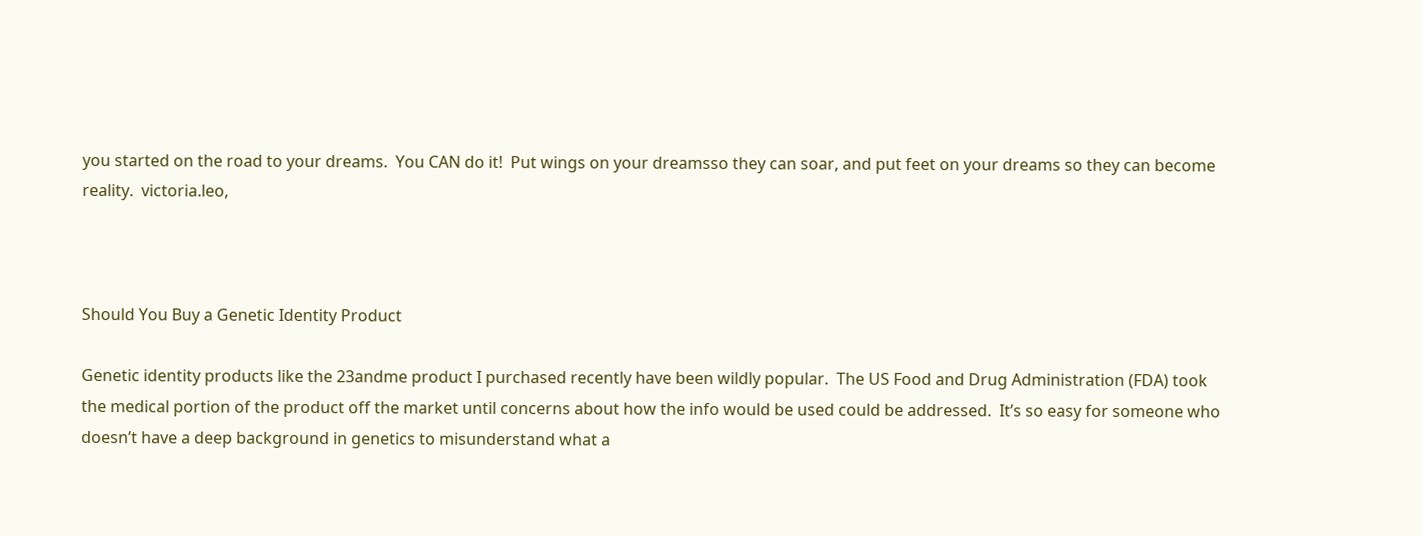you started on the road to your dreams.  You CAN do it!  Put wings on your dreamsso they can soar, and put feet on your dreams so they can become reality.  victoria.leo,



Should You Buy a Genetic Identity Product

Genetic identity products like the 23andme product I purchased recently have been wildly popular.  The US Food and Drug Administration (FDA) took the medical portion of the product off the market until concerns about how the info would be used could be addressed.  It’s so easy for someone who doesn’t have a deep background in genetics to misunderstand what a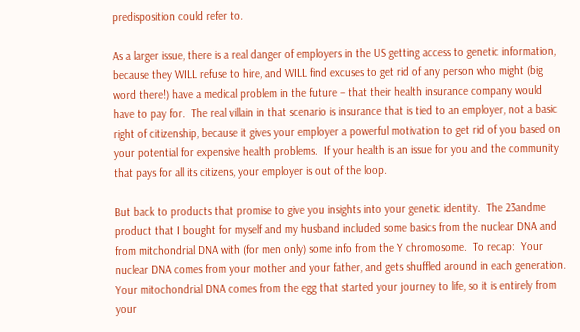predisposition could refer to.

As a larger issue, there is a real danger of employers in the US getting access to genetic information, because they WILL refuse to hire, and WILL find excuses to get rid of any person who might (big word there!) have a medical problem in the future – that their health insurance company would have to pay for.  The real villain in that scenario is insurance that is tied to an employer, not a basic right of citizenship, because it gives your employer a powerful motivation to get rid of you based on your potential for expensive health problems.  If your health is an issue for you and the community that pays for all its citizens, your employer is out of the loop.

But back to products that promise to give you insights into your genetic identity.  The 23andme product that I bought for myself and my husband included some basics from the nuclear DNA and from mitchondrial DNA with (for men only) some info from the Y chromosome.  To recap:  Your nuclear DNA comes from your mother and your father, and gets shuffled around in each generation.  Your mitochondrial DNA comes from the egg that started your journey to life, so it is entirely from your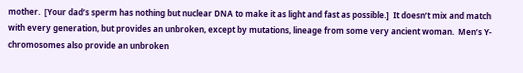mother.  [Your dad’s sperm has nothing but nuclear DNA to make it as light and fast as possible.]  It doesn’t mix and match with every generation, but provides an unbroken, except by mutations, lineage from some very ancient woman.  Men’s Y-chromosomes also provide an unbroken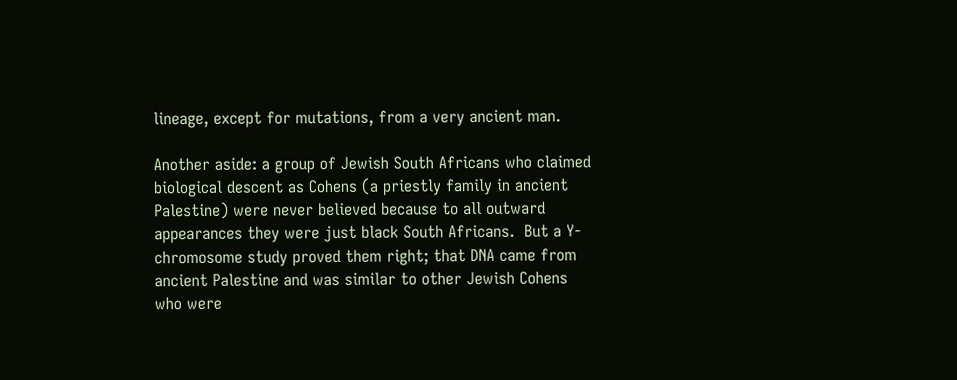lineage, except for mutations, from a very ancient man.

Another aside: a group of Jewish South Africans who claimed biological descent as Cohens (a priestly family in ancient Palestine) were never believed because to all outward appearances they were just black South Africans.  But a Y-chromosome study proved them right; that DNA came from ancient Palestine and was similar to other Jewish Cohens who were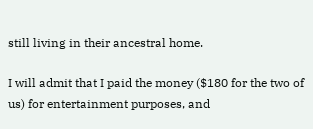still living in their ancestral home.

I will admit that I paid the money ($180 for the two of us) for entertainment purposes, and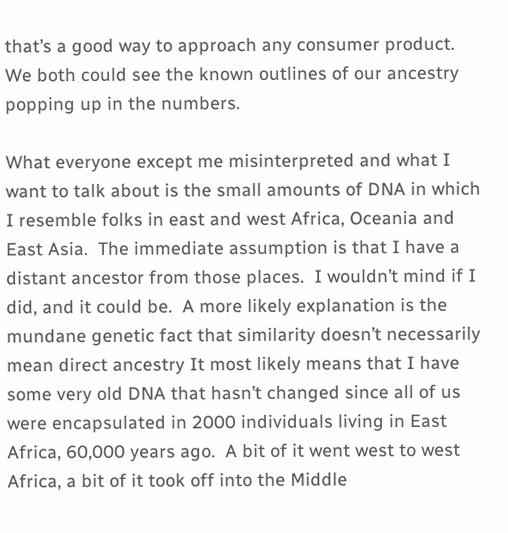that’s a good way to approach any consumer product.  We both could see the known outlines of our ancestry popping up in the numbers.

What everyone except me misinterpreted and what I want to talk about is the small amounts of DNA in which I resemble folks in east and west Africa, Oceania and East Asia.  The immediate assumption is that I have a distant ancestor from those places.  I wouldn’t mind if I did, and it could be.  A more likely explanation is the mundane genetic fact that similarity doesn’t necessarily mean direct ancestry It most likely means that I have some very old DNA that hasn’t changed since all of us were encapsulated in 2000 individuals living in East Africa, 60,000 years ago.  A bit of it went west to west Africa, a bit of it took off into the Middle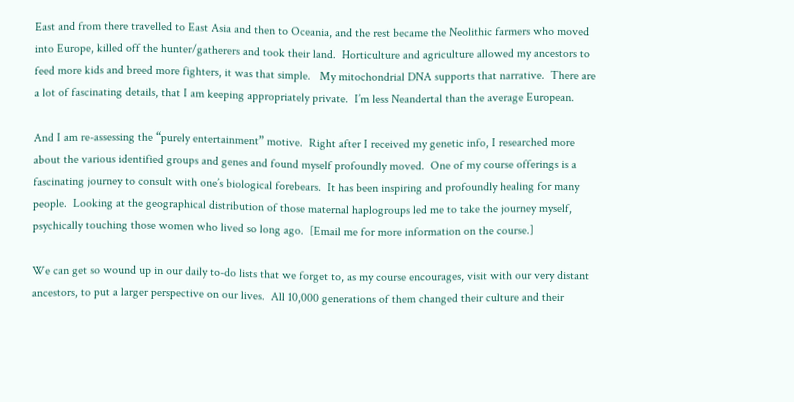East and from there travelled to East Asia and then to Oceania, and the rest became the Neolithic farmers who moved into Europe, killed off the hunter/gatherers and took their land.  Horticulture and agriculture allowed my ancestors to feed more kids and breed more fighters, it was that simple.   My mitochondrial DNA supports that narrative.  There are a lot of fascinating details, that I am keeping appropriately private.  I’m less Neandertal than the average European.

And I am re-assessing the “purely entertainment” motive.  Right after I received my genetic info, I researched more about the various identified groups and genes and found myself profoundly moved.  One of my course offerings is a fascinating journey to consult with one’s biological forebears.  It has been inspiring and profoundly healing for many people.  Looking at the geographical distribution of those maternal haplogroups led me to take the journey myself, psychically touching those women who lived so long ago.  [Email me for more information on the course.]

We can get so wound up in our daily to-do lists that we forget to, as my course encourages, visit with our very distant ancestors, to put a larger perspective on our lives.  All 10,000 generations of them changed their culture and their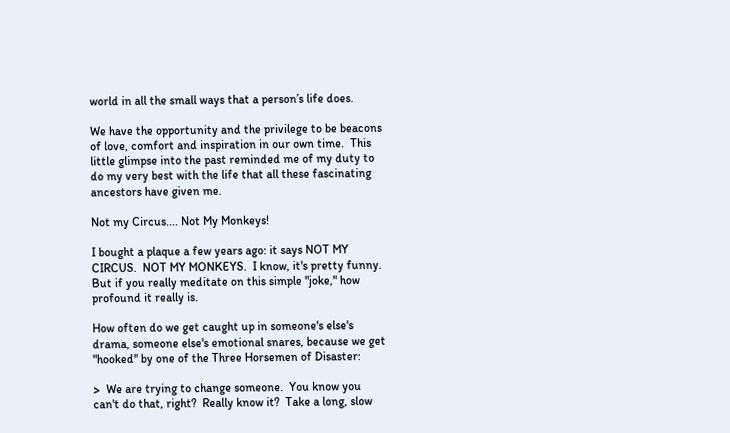world in all the small ways that a person’s life does.

We have the opportunity and the privilege to be beacons of love, comfort and inspiration in our own time.  This little glimpse into the past reminded me of my duty to do my very best with the life that all these fascinating ancestors have given me.

Not my Circus.... Not My Monkeys!

I bought a plaque a few years ago: it says NOT MY CIRCUS.  NOT MY MONKEYS.  I know, it's pretty funny.  But if you really meditate on this simple "joke," how profound it really is.

How often do we get caught up in someone's else's drama, someone else's emotional snares, because we get "hooked" by one of the Three Horsemen of Disaster:

>  We are trying to change someone.  You know you can't do that, right?  Really know it?  Take a long, slow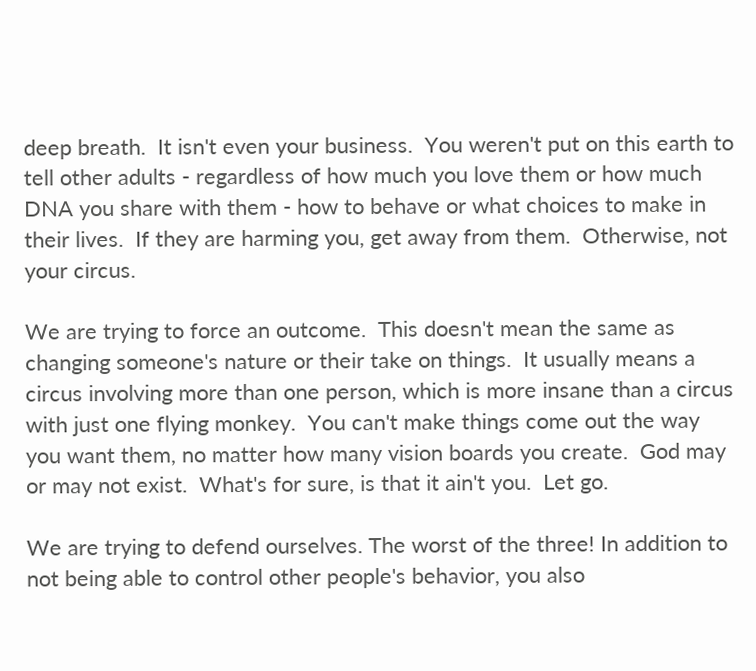deep breath.  It isn't even your business.  You weren't put on this earth to tell other adults - regardless of how much you love them or how much DNA you share with them - how to behave or what choices to make in their lives.  If they are harming you, get away from them.  Otherwise, not your circus.

We are trying to force an outcome.  This doesn't mean the same as changing someone's nature or their take on things.  It usually means a circus involving more than one person, which is more insane than a circus with just one flying monkey.  You can't make things come out the way you want them, no matter how many vision boards you create.  God may or may not exist.  What's for sure, is that it ain't you.  Let go.

We are trying to defend ourselves. The worst of the three! In addition to not being able to control other people's behavior, you also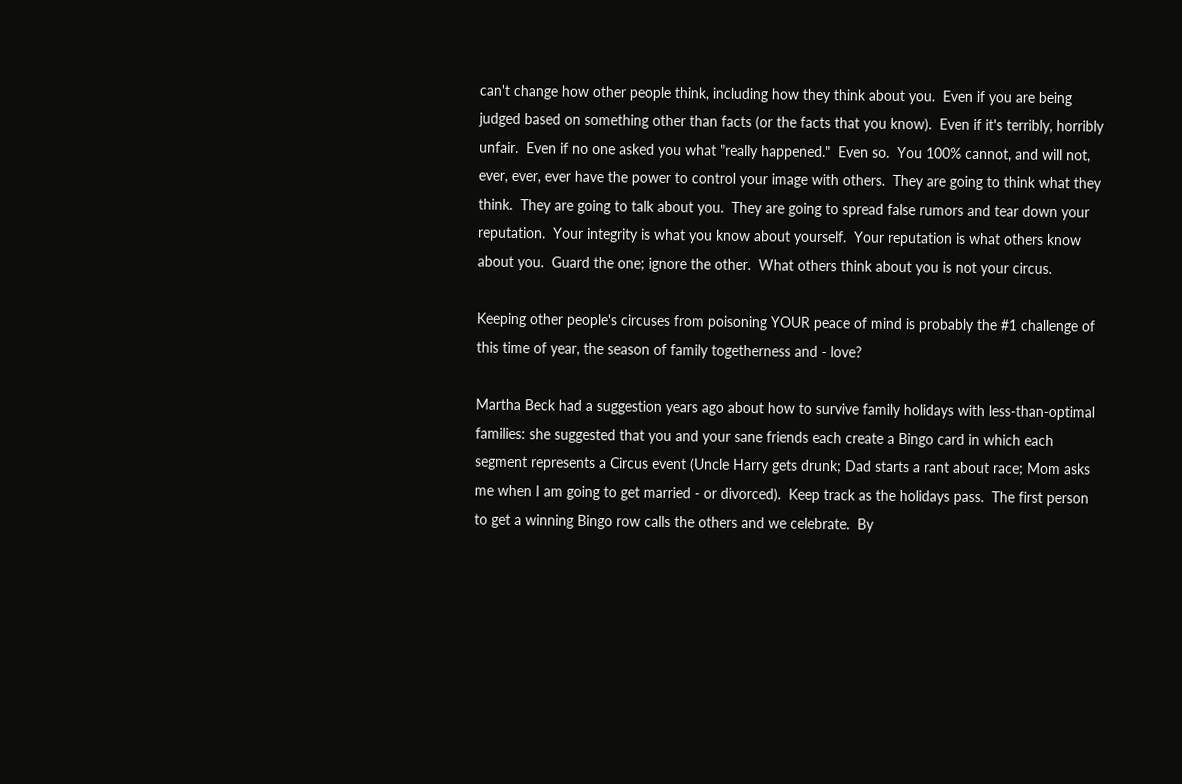can't change how other people think, including how they think about you.  Even if you are being judged based on something other than facts (or the facts that you know).  Even if it's terribly, horribly unfair.  Even if no one asked you what "really happened."  Even so.  You 100% cannot, and will not, ever, ever, ever have the power to control your image with others.  They are going to think what they think.  They are going to talk about you.  They are going to spread false rumors and tear down your reputation.  Your integrity is what you know about yourself.  Your reputation is what others know about you.  Guard the one; ignore the other.  What others think about you is not your circus.

Keeping other people's circuses from poisoning YOUR peace of mind is probably the #1 challenge of this time of year, the season of family togetherness and - love?

Martha Beck had a suggestion years ago about how to survive family holidays with less-than-optimal families: she suggested that you and your sane friends each create a Bingo card in which each segment represents a Circus event (Uncle Harry gets drunk; Dad starts a rant about race; Mom asks me when I am going to get married - or divorced).  Keep track as the holidays pass.  The first person to get a winning Bingo row calls the others and we celebrate.  By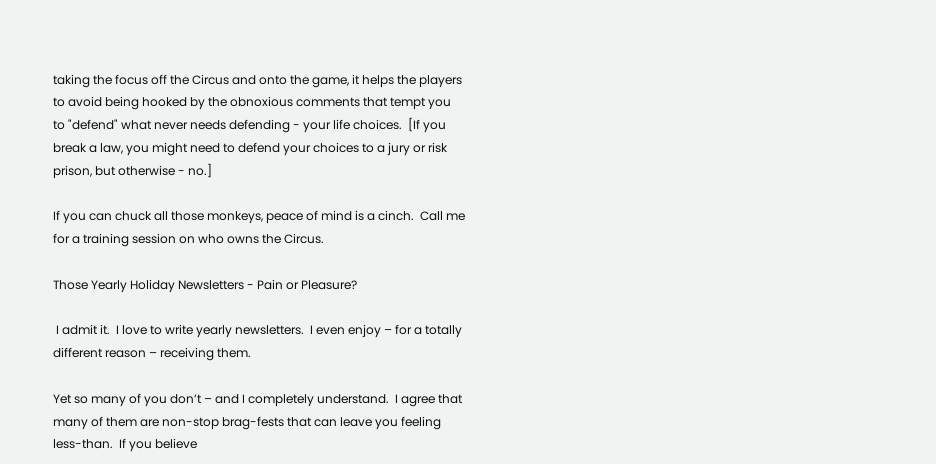taking the focus off the Circus and onto the game, it helps the players to avoid being hooked by the obnoxious comments that tempt you to "defend" what never needs defending - your life choices.  [If you break a law, you might need to defend your choices to a jury or risk prison, but otherwise - no.]

If you can chuck all those monkeys, peace of mind is a cinch.  Call me for a training session on who owns the Circus.

Those Yearly Holiday Newsletters - Pain or Pleasure?

 I admit it.  I love to write yearly newsletters.  I even enjoy – for a totally different reason – receiving them.

Yet so many of you don’t – and I completely understand.  I agree that many of them are non-stop brag-fests that can leave you feeling less-than.  If you believe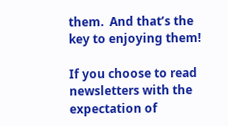them.  And that’s the key to enjoying them!

If you choose to read newsletters with the expectation of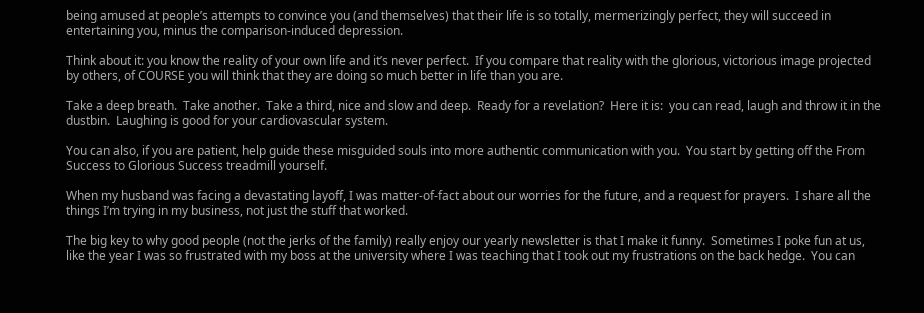being amused at people’s attempts to convince you (and themselves) that their life is so totally, mermerizingly perfect, they will succeed in entertaining you, minus the comparison-induced depression.

Think about it: you know the reality of your own life and it’s never perfect.  If you compare that reality with the glorious, victorious image projected by others, of COURSE you will think that they are doing so much better in life than you are.

Take a deep breath.  Take another.  Take a third, nice and slow and deep.  Ready for a revelation?  Here it is:  you can read, laugh and throw it in the dustbin.  Laughing is good for your cardiovascular system.

You can also, if you are patient, help guide these misguided souls into more authentic communication with you.  You start by getting off the From Success to Glorious Success treadmill yourself.

When my husband was facing a devastating layoff, I was matter-of-fact about our worries for the future, and a request for prayers.  I share all the things I’m trying in my business, not just the stuff that worked.

The big key to why good people (not the jerks of the family) really enjoy our yearly newsletter is that I make it funny.  Sometimes I poke fun at us, like the year I was so frustrated with my boss at the university where I was teaching that I took out my frustrations on the back hedge.  You can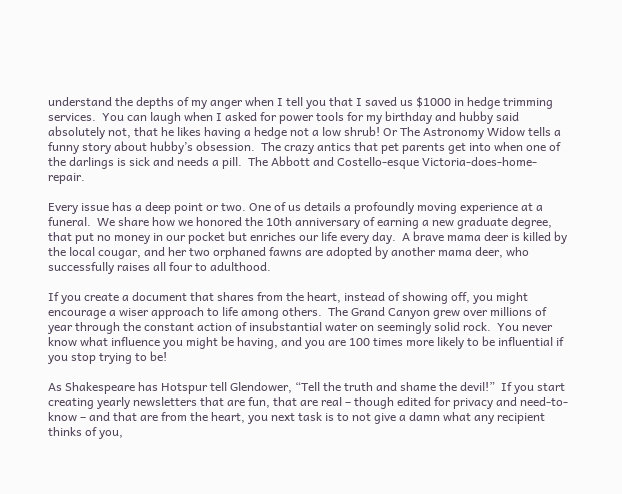understand the depths of my anger when I tell you that I saved us $1000 in hedge trimming services.  You can laugh when I asked for power tools for my birthday and hubby said absolutely not, that he likes having a hedge not a low shrub! Or The Astronomy Widow tells a funny story about hubby’s obsession.  The crazy antics that pet parents get into when one of the darlings is sick and needs a pill.  The Abbott and Costello-esque Victoria-does-home-repair.

Every issue has a deep point or two. One of us details a profoundly moving experience at a funeral.  We share how we honored the 10th anniversary of earning a new graduate degree, that put no money in our pocket but enriches our life every day.  A brave mama deer is killed by the local cougar, and her two orphaned fawns are adopted by another mama deer, who successfully raises all four to adulthood.

If you create a document that shares from the heart, instead of showing off, you might encourage a wiser approach to life among others.  The Grand Canyon grew over millions of year through the constant action of insubstantial water on seemingly solid rock.  You never know what influence you might be having, and you are 100 times more likely to be influential if you stop trying to be!

As Shakespeare has Hotspur tell Glendower, “Tell the truth and shame the devil!”  If you start creating yearly newsletters that are fun, that are real – though edited for privacy and need-to-know – and that are from the heart, you next task is to not give a damn what any recipient thinks of you,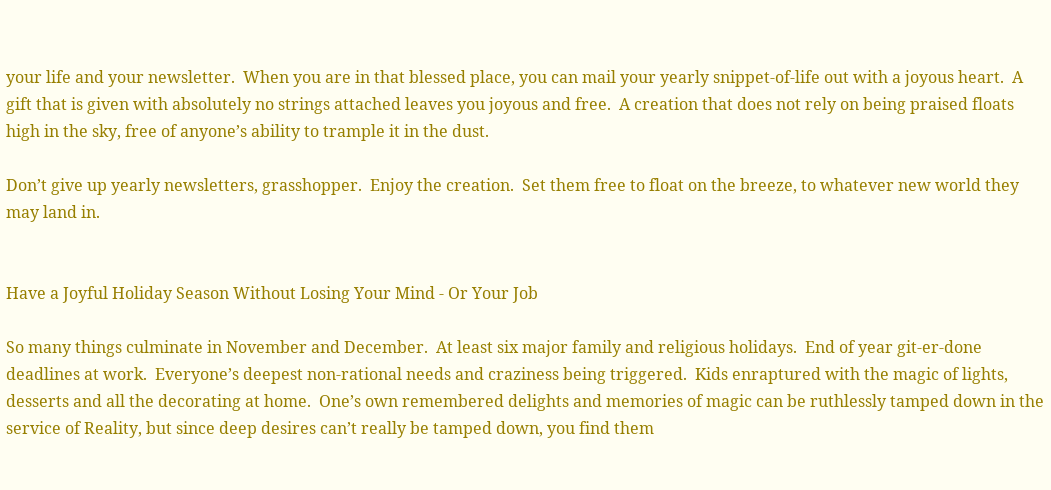your life and your newsletter.  When you are in that blessed place, you can mail your yearly snippet-of-life out with a joyous heart.  A gift that is given with absolutely no strings attached leaves you joyous and free.  A creation that does not rely on being praised floats high in the sky, free of anyone’s ability to trample it in the dust.

Don’t give up yearly newsletters, grasshopper.  Enjoy the creation.  Set them free to float on the breeze, to whatever new world they may land in.


Have a Joyful Holiday Season Without Losing Your Mind - Or Your Job

So many things culminate in November and December.  At least six major family and religious holidays.  End of year git-er-done deadlines at work.  Everyone’s deepest non-rational needs and craziness being triggered.  Kids enraptured with the magic of lights, desserts and all the decorating at home.  One’s own remembered delights and memories of magic can be ruthlessly tamped down in the service of Reality, but since deep desires can’t really be tamped down, you find them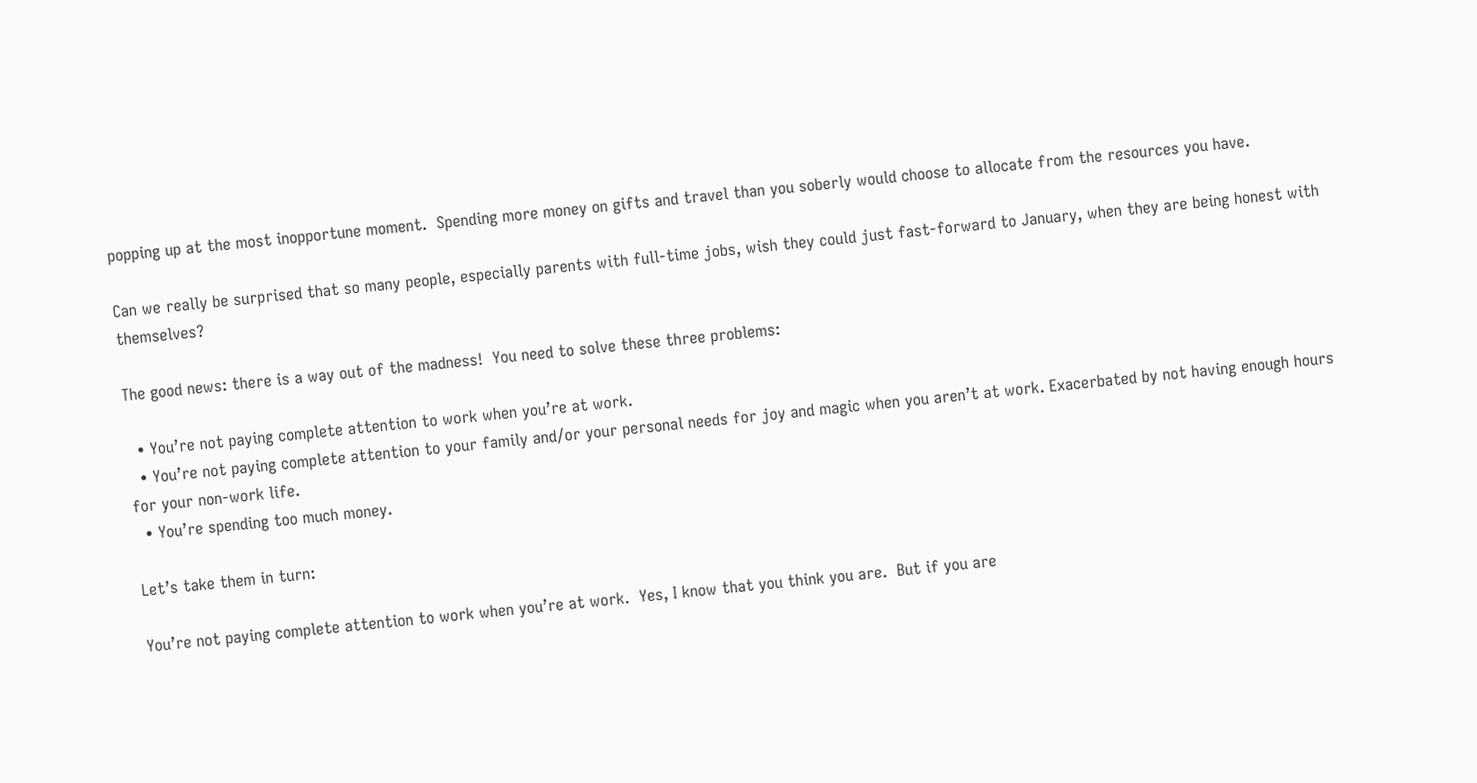popping up at the most inopportune moment.  Spending more money on gifts and travel than you soberly would choose to allocate from the resources you have.

Can we really be surprised that so many people, especially parents with full-time jobs, wish they could just fast-forward to January, when they are being honest with themselves?

The good news: there is a way out of the madness!  You need to solve these three problems:

  • You’re not paying complete attention to work when you’re at work.
  • You’re not paying complete attention to your family and/or your personal needs for joy and magic when you aren’t at work. Exacerbated by not having enough hours for your non-work life.
  • You’re spending too much money.

Let’s take them in turn:

You’re not paying complete attention to work when you’re at work.  Yes, I know that you think you are.  But if you are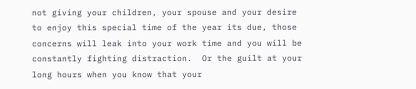not giving your children, your spouse and your desire to enjoy this special time of the year its due, those concerns will leak into your work time and you will be constantly fighting distraction.  Or the guilt at your long hours when you know that your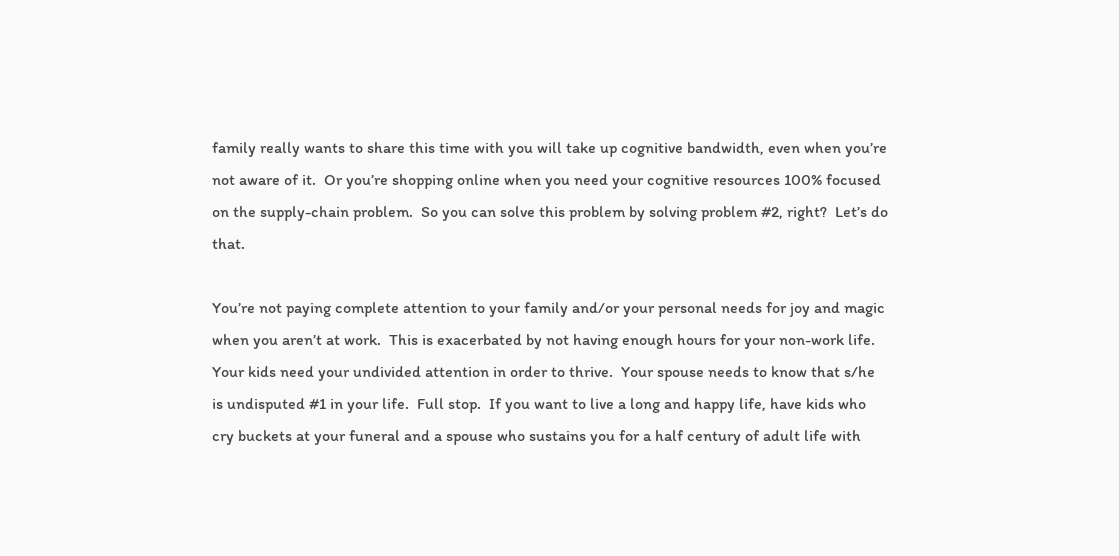family really wants to share this time with you will take up cognitive bandwidth, even when you’re not aware of it.  Or you’re shopping online when you need your cognitive resources 100% focused on the supply-chain problem.  So you can solve this problem by solving problem #2, right?  Let’s do that.

You’re not paying complete attention to your family and/or your personal needs for joy and magic when you aren’t at work.  This is exacerbated by not having enough hours for your non-work life.  Your kids need your undivided attention in order to thrive.  Your spouse needs to know that s/he is undisputed #1 in your life.  Full stop.  If you want to live a long and happy life, have kids who cry buckets at your funeral and a spouse who sustains you for a half century of adult life with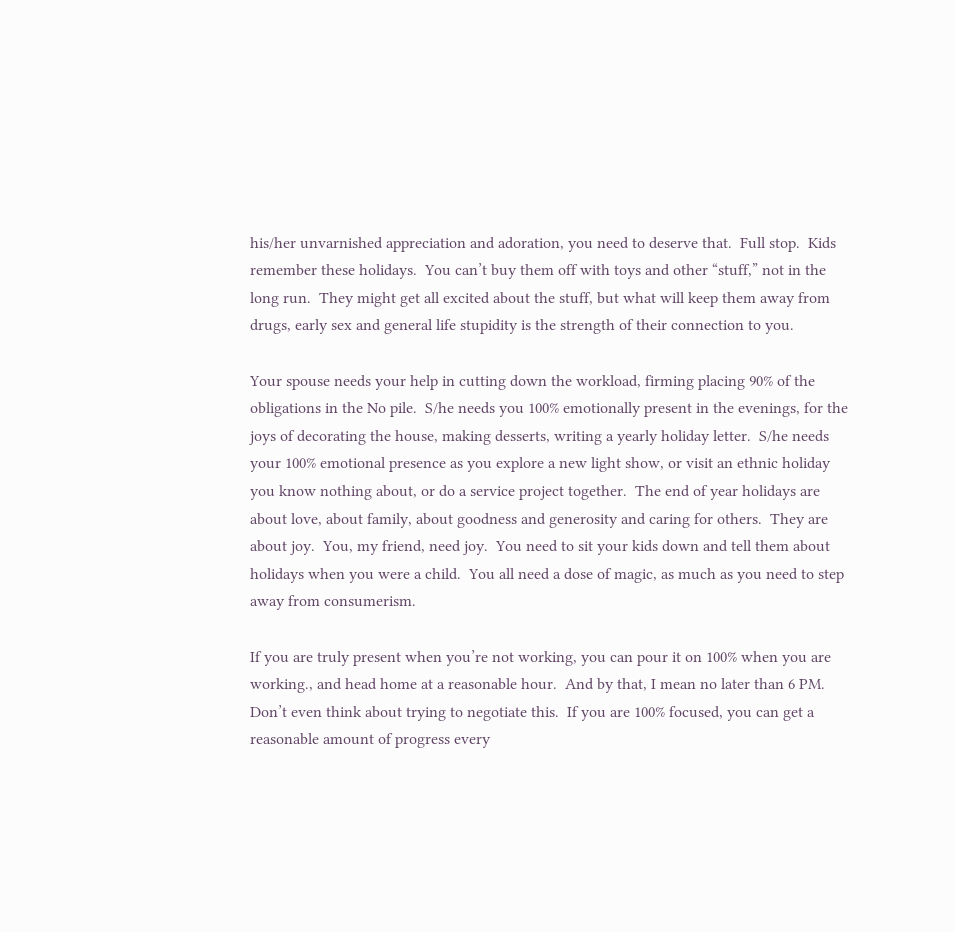his/her unvarnished appreciation and adoration, you need to deserve that.  Full stop.  Kids remember these holidays.  You can’t buy them off with toys and other “stuff,” not in the long run.  They might get all excited about the stuff, but what will keep them away from drugs, early sex and general life stupidity is the strength of their connection to you.

Your spouse needs your help in cutting down the workload, firming placing 90% of the obligations in the No pile.  S/he needs you 100% emotionally present in the evenings, for the joys of decorating the house, making desserts, writing a yearly holiday letter.  S/he needs your 100% emotional presence as you explore a new light show, or visit an ethnic holiday you know nothing about, or do a service project together.  The end of year holidays are about love, about family, about goodness and generosity and caring for others.  They are about joy.  You, my friend, need joy.  You need to sit your kids down and tell them about holidays when you were a child.  You all need a dose of magic, as much as you need to step away from consumerism.

If you are truly present when you’re not working, you can pour it on 100% when you are working., and head home at a reasonable hour.  And by that, I mean no later than 6 PM.  Don’t even think about trying to negotiate this.  If you are 100% focused, you can get a reasonable amount of progress every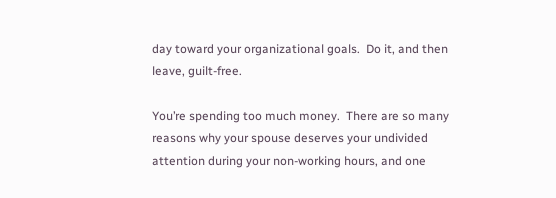day toward your organizational goals.  Do it, and then leave, guilt-free.

You’re spending too much money.  There are so many reasons why your spouse deserves your undivided attention during your non-working hours, and one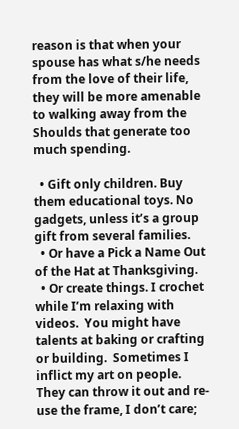reason is that when your spouse has what s/he needs from the love of their life, they will be more amenable to walking away from the Shoulds that generate too much spending.

  • Gift only children. Buy them educational toys. No gadgets, unless it’s a group gift from several families.
  • Or have a Pick a Name Out of the Hat at Thanksgiving.
  • Or create things. I crochet while I’m relaxing with videos.  You might have talents at baking or crafting or building.  Sometimes I inflict my art on people.  They can throw it out and re-use the frame, I don’t care;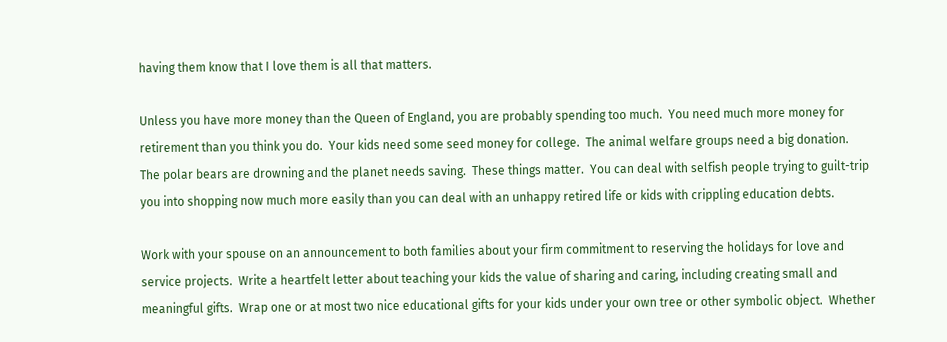having them know that I love them is all that matters.

Unless you have more money than the Queen of England, you are probably spending too much.  You need much more money for retirement than you think you do.  Your kids need some seed money for college.  The animal welfare groups need a big donation.  The polar bears are drowning and the planet needs saving.  These things matter.  You can deal with selfish people trying to guilt-trip you into shopping now much more easily than you can deal with an unhappy retired life or kids with crippling education debts.

Work with your spouse on an announcement to both families about your firm commitment to reserving the holidays for love and service projects.  Write a heartfelt letter about teaching your kids the value of sharing and caring, including creating small and meaningful gifts.  Wrap one or at most two nice educational gifts for your kids under your own tree or other symbolic object.  Whether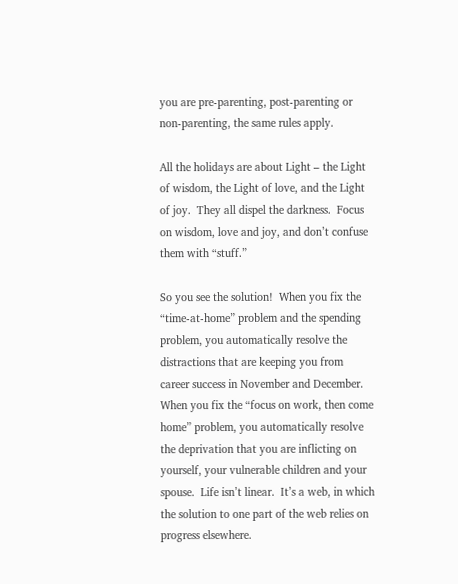you are pre-parenting, post-parenting or non-parenting, the same rules apply.

All the holidays are about Light – the Light of wisdom, the Light of love, and the Light of joy.  They all dispel the darkness.  Focus on wisdom, love and joy, and don’t confuse them with “stuff.”

So you see the solution!  When you fix the “time-at-home” problem and the spending problem, you automatically resolve the distractions that are keeping you from career success in November and December.  When you fix the “focus on work, then come home” problem, you automatically resolve the deprivation that you are inflicting on yourself, your vulnerable children and your spouse.  Life isn’t linear.  It’s a web, in which the solution to one part of the web relies on progress elsewhere.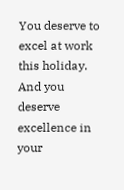You deserve to excel at work this holiday.  And you deserve excellence in your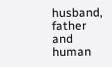husband, father and human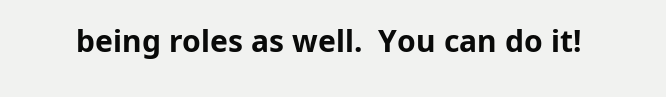being roles as well.  You can do it!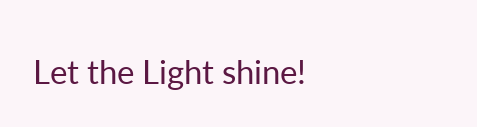Let the Light shine!